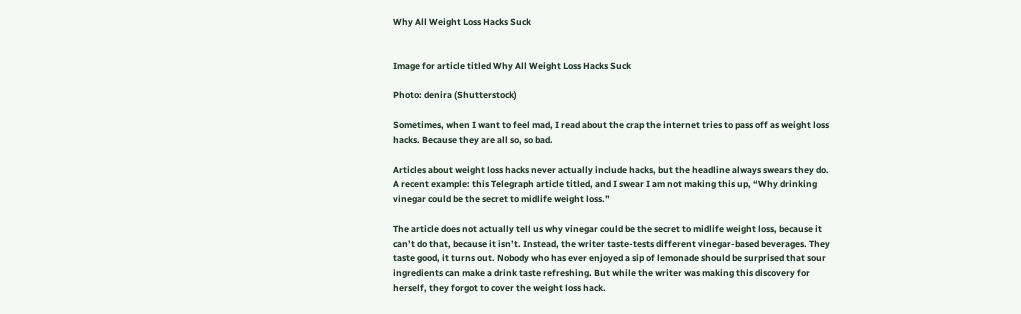Why All Weight Loss Hacks Suck


Image for article titled Why All Weight Loss Hacks Suck

Photo: denira (Shutterstock)

Sometimes, when I want to feel mad, I read about the crap the internet tries to pass off as weight loss hacks. Because they are all so, so bad.

Articles about weight loss hacks never actually include hacks, but the headline always swears they do. A recent example: this Telegraph article titled, and I swear I am not making this up, “Why drinking vinegar could be the secret to midlife weight loss.”

The article does not actually tell us why vinegar could be the secret to midlife weight loss, because it can’t do that, because it isn’t. Instead, the writer taste-tests different vinegar-based beverages. They taste good, it turns out. Nobody who has ever enjoyed a sip of lemonade should be surprised that sour ingredients can make a drink taste refreshing. But while the writer was making this discovery for herself, they forgot to cover the weight loss hack.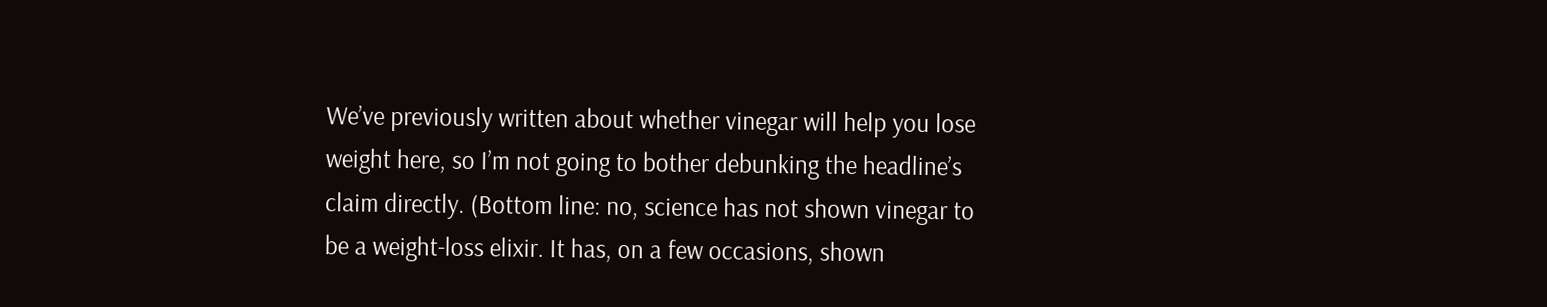We’ve previously written about whether vinegar will help you lose weight here, so I’m not going to bother debunking the headline’s claim directly. (Bottom line: no, science has not shown vinegar to be a weight-loss elixir. It has, on a few occasions, shown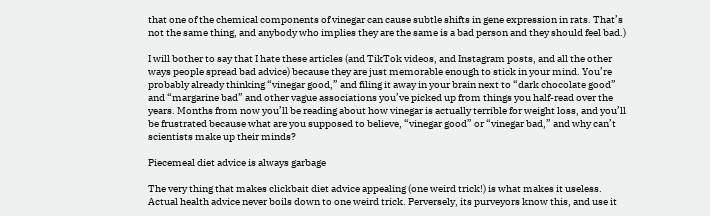that one of the chemical components of vinegar can cause subtle shifts in gene expression in rats. That’s not the same thing, and anybody who implies they are the same is a bad person and they should feel bad.)

I will bother to say that I hate these articles (and TikTok videos, and Instagram posts, and all the other ways people spread bad advice) because they are just memorable enough to stick in your mind. You’re probably already thinking “vinegar good,” and filing it away in your brain next to “dark chocolate good” and “margarine bad” and other vague associations you’ve picked up from things you half-read over the years. Months from now you’ll be reading about how vinegar is actually terrible for weight loss, and you’ll be frustrated because what are you supposed to believe, “vinegar good” or “vinegar bad,” and why can’t scientists make up their minds?

Piecemeal diet advice is always garbage

The very thing that makes clickbait diet advice appealing (one weird trick!) is what makes it useless. Actual health advice never boils down to one weird trick. Perversely, its purveyors know this, and use it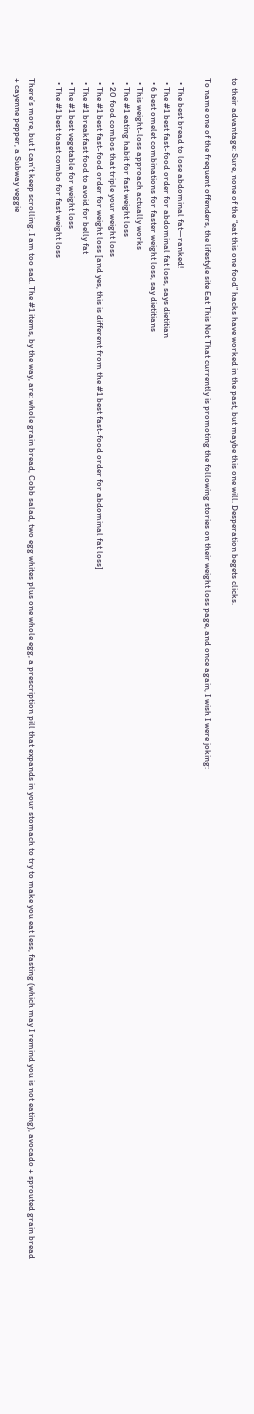to their advantage: Sure, none of the “eat this one food” hacks have worked in the past, but maybe this one will. Desperation begets clicks.

To name one of the frequent offenders, the lifestyle site Eat This Not That currently is promoting the following stories on their weight loss page, and once again, I wish I were joking:

  • The best bread to lose abdominal fat—ranked!
  • The #1 best fast-food order for abdominal fat loss, says dietitian
  • 6 best omelet combinations for faster weight loss, say dietitians
  • This weight-loss approach actually works
  • The #1 eating habit for fast weight loss
  • 20 food combos that triple your weight loss
  • The #1 best fast-food order for weight loss [and yes, this is different from the #1 best fast-food order for abdominal fat loss]
  • The #1 breakfast food to avoid for belly fat
  • The #1 best vegetable for weight loss
  • The #1 best toast combo for fast weight loss

There’s more, but I can’t keep scrolling. I am too sad. The #1 items, by the way, are: whole grain bread, Cobb salad, two egg whites plus one whole egg, a prescription pill that expands in your stomach to try to make you eat less, fasting (which may I remind you is not eating), avocado + sprouted grain bread + cayenne pepper, a Subway veggie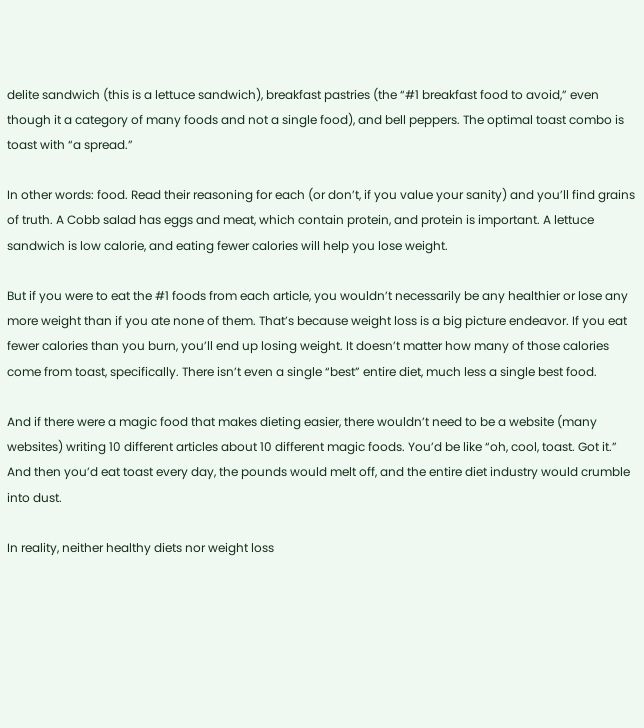delite sandwich (this is a lettuce sandwich), breakfast pastries (the “#1 breakfast food to avoid,” even though it a category of many foods and not a single food), and bell peppers. The optimal toast combo is toast with “a spread.”

In other words: food. Read their reasoning for each (or don’t, if you value your sanity) and you’ll find grains of truth. A Cobb salad has eggs and meat, which contain protein, and protein is important. A lettuce sandwich is low calorie, and eating fewer calories will help you lose weight.

But if you were to eat the #1 foods from each article, you wouldn’t necessarily be any healthier or lose any more weight than if you ate none of them. That’s because weight loss is a big picture endeavor. If you eat fewer calories than you burn, you’ll end up losing weight. It doesn’t matter how many of those calories come from toast, specifically. There isn’t even a single “best” entire diet, much less a single best food.

And if there were a magic food that makes dieting easier, there wouldn’t need to be a website (many websites) writing 10 different articles about 10 different magic foods. You’d be like “oh, cool, toast. Got it.” And then you’d eat toast every day, the pounds would melt off, and the entire diet industry would crumble into dust.

In reality, neither healthy diets nor weight loss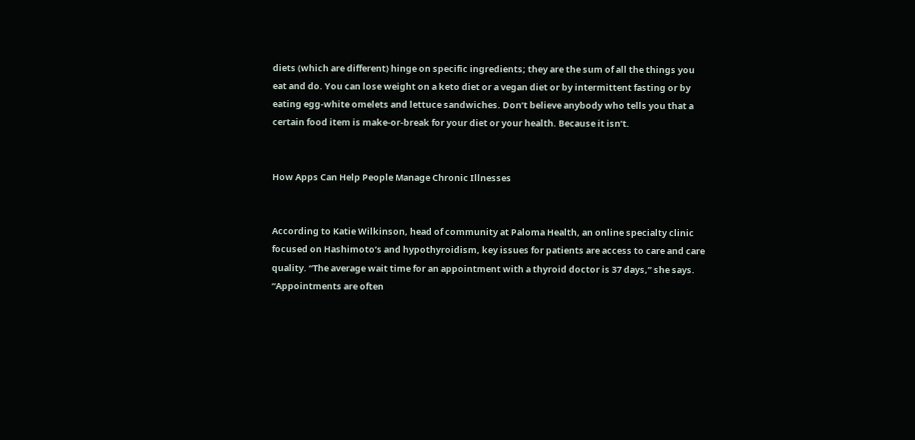diets (which are different) hinge on specific ingredients; they are the sum of all the things you eat and do. You can lose weight on a keto diet or a vegan diet or by intermittent fasting or by eating egg-white omelets and lettuce sandwiches. Don’t believe anybody who tells you that a certain food item is make-or-break for your diet or your health. Because it isn’t.


How Apps Can Help People Manage Chronic Illnesses


According to Katie Wilkinson, head of community at Paloma Health, an online specialty clinic focused on Hashimoto’s and hypothyroidism, key issues for patients are access to care and care quality. “The average wait time for an appointment with a thyroid doctor is 37 days,” she says. “Appointments are often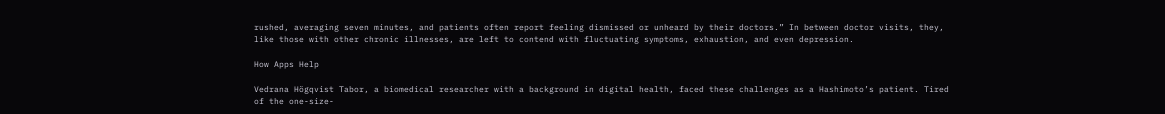rushed, averaging seven minutes, and patients often report feeling dismissed or unheard by their doctors.” In between doctor visits, they, like those with other chronic illnesses, are left to contend with fluctuating symptoms, exhaustion, and even depression.

How Apps Help

Vedrana Högqvist Tabor, a biomedical researcher with a background in digital health, faced these challenges as a Hashimoto’s patient. Tired of the one-size-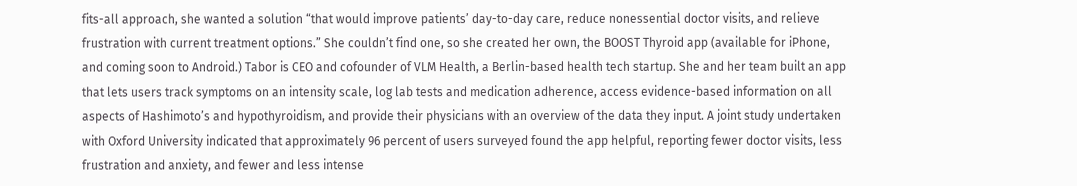fits-all approach, she wanted a solution “that would improve patients’ day-to-day care, reduce nonessential doctor visits, and relieve frustration with current treatment options.” She couldn’t find one, so she created her own, the BOOST Thyroid app (available for iPhone, and coming soon to Android.) Tabor is CEO and cofounder of VLM Health, a Berlin-based health tech startup. She and her team built an app that lets users track symptoms on an intensity scale, log lab tests and medication adherence, access evidence-based information on all aspects of Hashimoto’s and hypothyroidism, and provide their physicians with an overview of the data they input. A joint study undertaken with Oxford University indicated that approximately 96 percent of users surveyed found the app helpful, reporting fewer doctor visits, less frustration and anxiety, and fewer and less intense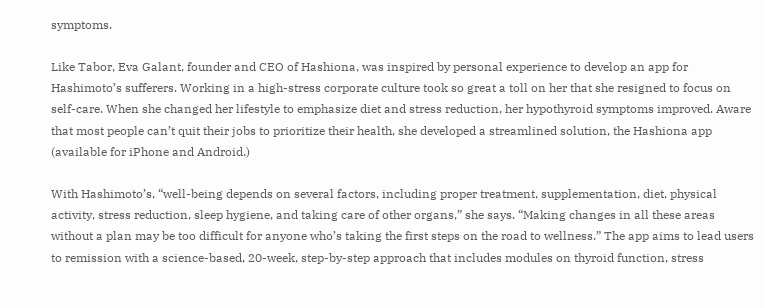symptoms.

Like Tabor, Eva Galant, founder and CEO of Hashiona, was inspired by personal experience to develop an app for Hashimoto’s sufferers. Working in a high-stress corporate culture took so great a toll on her that she resigned to focus on self-care. When she changed her lifestyle to emphasize diet and stress reduction, her hypothyroid symptoms improved. Aware that most people can’t quit their jobs to prioritize their health, she developed a streamlined solution, the Hashiona app (available for iPhone and Android.)

With Hashimoto’s, “well-being depends on several factors, including proper treatment, supplementation, diet, physical activity, stress reduction, sleep hygiene, and taking care of other organs,” she says. “Making changes in all these areas without a plan may be too difficult for anyone who’s taking the first steps on the road to wellness.” The app aims to lead users to remission with a science-based, 20-week, step-by-step approach that includes modules on thyroid function, stress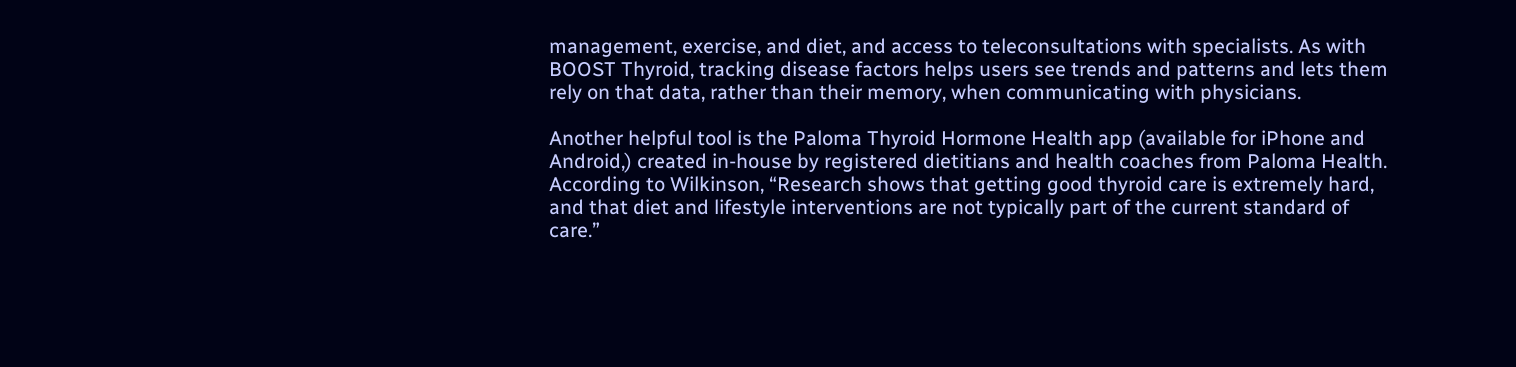management, exercise, and diet, and access to teleconsultations with specialists. As with BOOST Thyroid, tracking disease factors helps users see trends and patterns and lets them rely on that data, rather than their memory, when communicating with physicians.

Another helpful tool is the Paloma Thyroid Hormone Health app (available for iPhone and Android,) created in-house by registered dietitians and health coaches from Paloma Health. According to Wilkinson, “Research shows that getting good thyroid care is extremely hard, and that diet and lifestyle interventions are not typically part of the current standard of care.”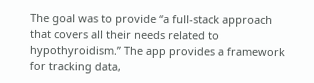The goal was to provide “a full-stack approach that covers all their needs related to hypothyroidism.” The app provides a framework for tracking data,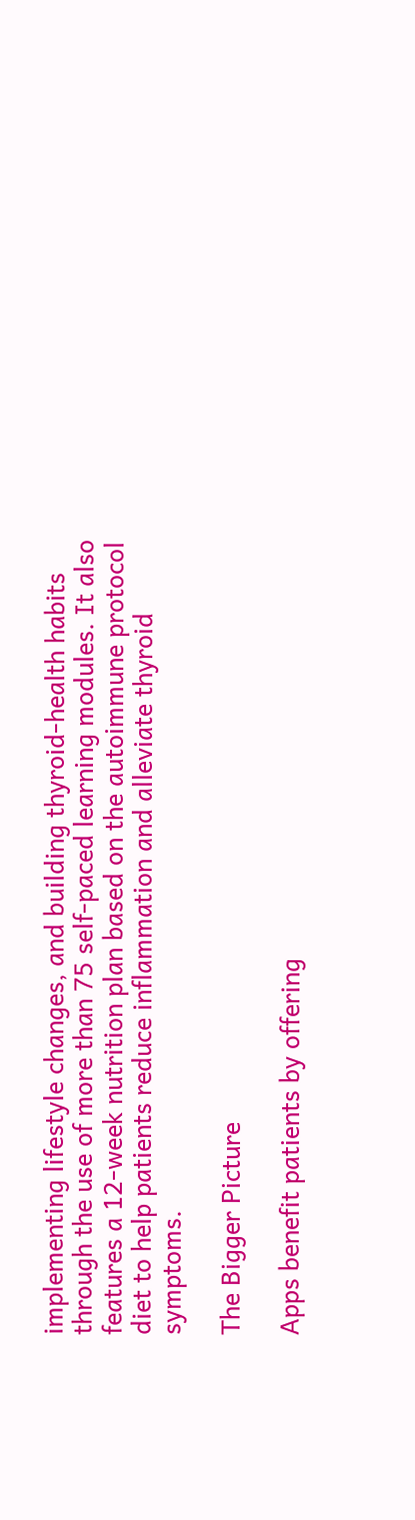implementing lifestyle changes, and building thyroid-health habits through the use of more than 75 self-paced learning modules. It also features a 12-week nutrition plan based on the autoimmune protocol diet to help patients reduce inflammation and alleviate thyroid symptoms.

The Bigger Picture

Apps benefit patients by offering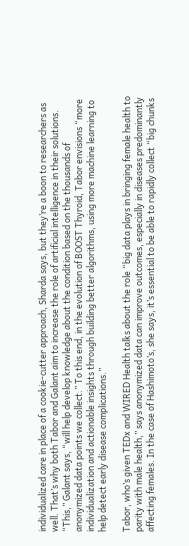individualized care in place of a cookie-cutter approach, Sharda says, but they’re a boon to researchers as well. That’s why both Tabor and Galant aim to increase the role of artificial intelligence in their solutions. “This,” Galant says, “will help develop knowledge about the condition based on the thousands of anonymized data points we collect.” To this end, in the evolution of BOOST Thyroid, Tabor envisions “more individualization and actionable insights through building better algorithms, using more machine learning to help detect early disease complications.”

Tabor, who’s given TEDx and WIRED Health talks about the role “big data plays in bringing female health to parity with male health,” says anonymized data can improve outcomes, especially in diseases predominantly affecting females. In the case of Hashimoto’s, she says, it’s essential to be able to rapidly collect “big chunks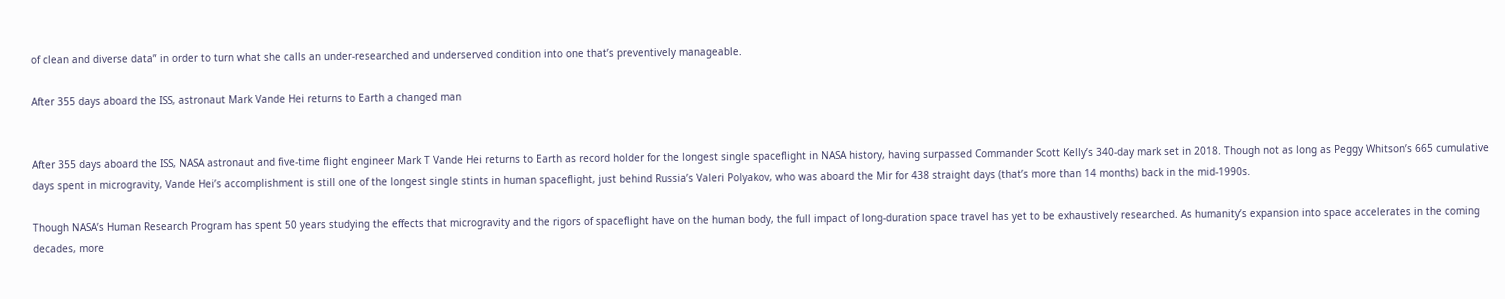of clean and diverse data” in order to turn what she calls an under-researched and underserved condition into one that’s preventively manageable.

After 355 days aboard the ISS, astronaut Mark Vande Hei returns to Earth a changed man


After 355 days aboard the ISS, NASA astronaut and five-time flight engineer Mark T Vande Hei returns to Earth as record holder for the longest single spaceflight in NASA history, having surpassed Commander Scott Kelly’s 340-day mark set in 2018. Though not as long as Peggy Whitson’s 665 cumulative days spent in microgravity, Vande Hei’s accomplishment is still one of the longest single stints in human spaceflight, just behind Russia’s Valeri Polyakov, who was aboard the Mir for 438 straight days (that’s more than 14 months) back in the mid-1990s.

Though NASA’s Human Research Program has spent 50 years studying the effects that microgravity and the rigors of spaceflight have on the human body, the full impact of long-duration space travel has yet to be exhaustively researched. As humanity’s expansion into space accelerates in the coming decades, more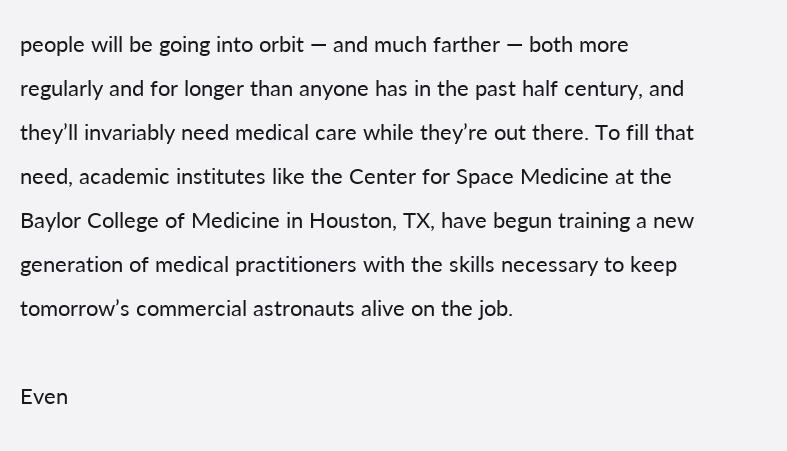people will be going into orbit — and much farther — both more regularly and for longer than anyone has in the past half century, and they’ll invariably need medical care while they’re out there. To fill that need, academic institutes like the Center for Space Medicine at the Baylor College of Medicine in Houston, TX, have begun training a new generation of medical practitioners with the skills necessary to keep tomorrow’s commercial astronauts alive on the job.

Even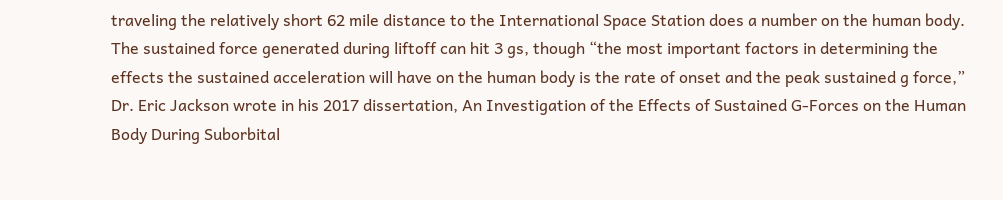traveling the relatively short 62 mile distance to the International Space Station does a number on the human body. The sustained force generated during liftoff can hit 3 gs, though “the most important factors in determining the effects the sustained acceleration will have on the human body is the rate of onset and the peak sustained g force,” Dr. Eric Jackson wrote in his 2017 dissertation, An Investigation of the Effects of Sustained G-Forces on the Human Body During Suborbital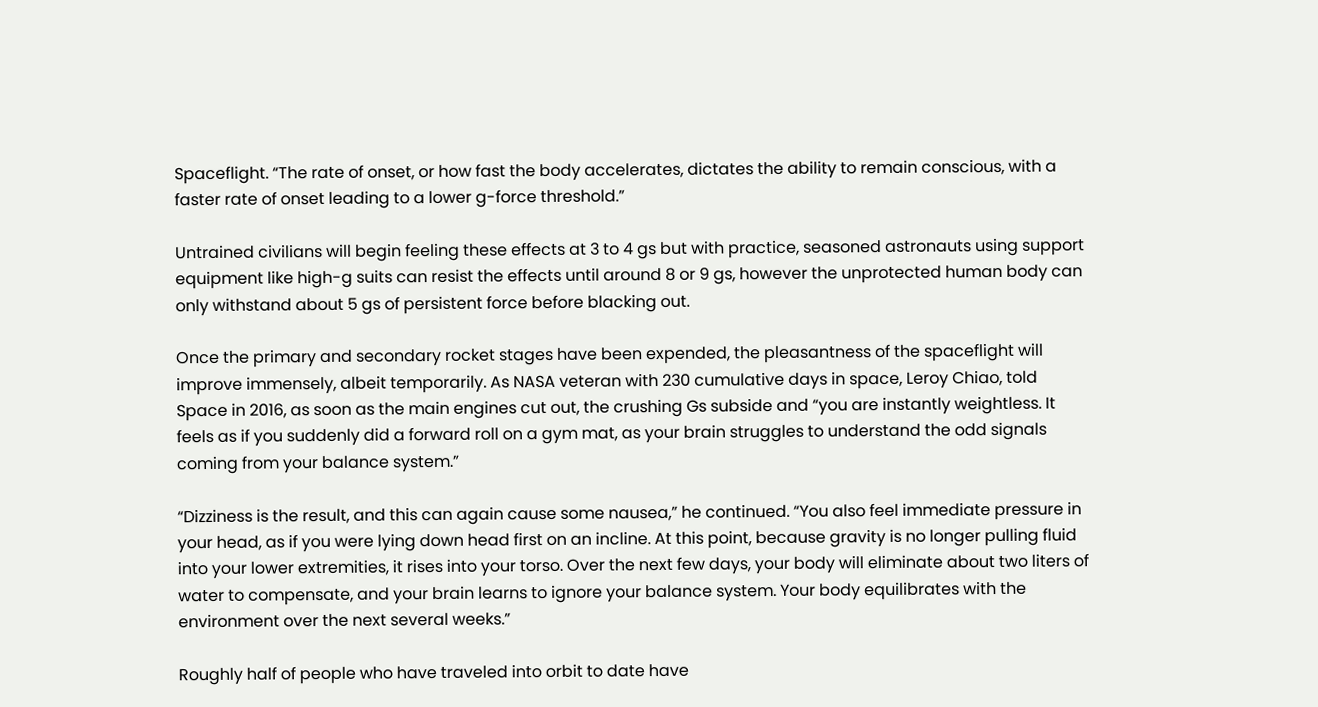Spaceflight. “The rate of onset, or how fast the body accelerates, dictates the ability to remain conscious, with a faster rate of onset leading to a lower g-force threshold.”

Untrained civilians will begin feeling these effects at 3 to 4 gs but with practice, seasoned astronauts using support equipment like high-g suits can resist the effects until around 8 or 9 gs, however the unprotected human body can only withstand about 5 gs of persistent force before blacking out.

Once the primary and secondary rocket stages have been expended, the pleasantness of the spaceflight will improve immensely, albeit temporarily. As NASA veteran with 230 cumulative days in space, Leroy Chiao, told Space in 2016, as soon as the main engines cut out, the crushing Gs subside and “you are instantly weightless. It feels as if you suddenly did a forward roll on a gym mat, as your brain struggles to understand the odd signals coming from your balance system.”

“Dizziness is the result, and this can again cause some nausea,” he continued. “You also feel immediate pressure in your head, as if you were lying down head first on an incline. At this point, because gravity is no longer pulling fluid into your lower extremities, it rises into your torso. Over the next few days, your body will eliminate about two liters of water to compensate, and your brain learns to ignore your balance system. Your body equilibrates with the environment over the next several weeks.”

Roughly half of people who have traveled into orbit to date have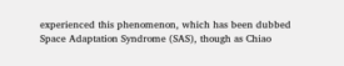experienced this phenomenon, which has been dubbed Space Adaptation Syndrome (SAS), though as Chiao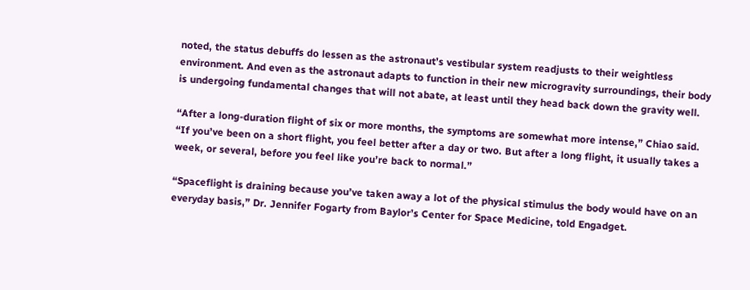noted, the status debuffs do lessen as the astronaut’s vestibular system readjusts to their weightless environment. And even as the astronaut adapts to function in their new microgravity surroundings, their body is undergoing fundamental changes that will not abate, at least until they head back down the gravity well.

“After a long-duration flight of six or more months, the symptoms are somewhat more intense,” Chiao said. “If you’ve been on a short flight, you feel better after a day or two. But after a long flight, it usually takes a week, or several, before you feel like you’re back to normal.”

“Spaceflight is draining because you’ve taken away a lot of the physical stimulus the body would have on an everyday basis,” Dr. Jennifer Fogarty from Baylor’s Center for Space Medicine, told Engadget.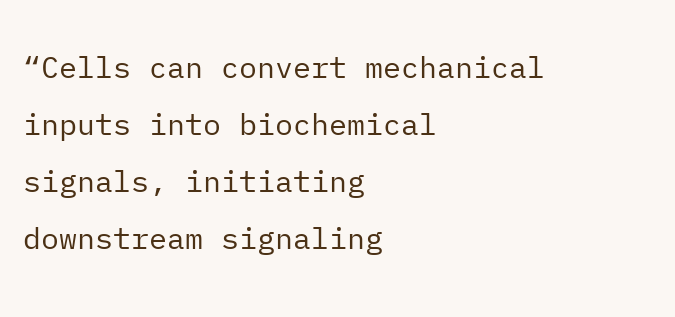“Cells can convert mechanical inputs into biochemical signals, initiating downstream signaling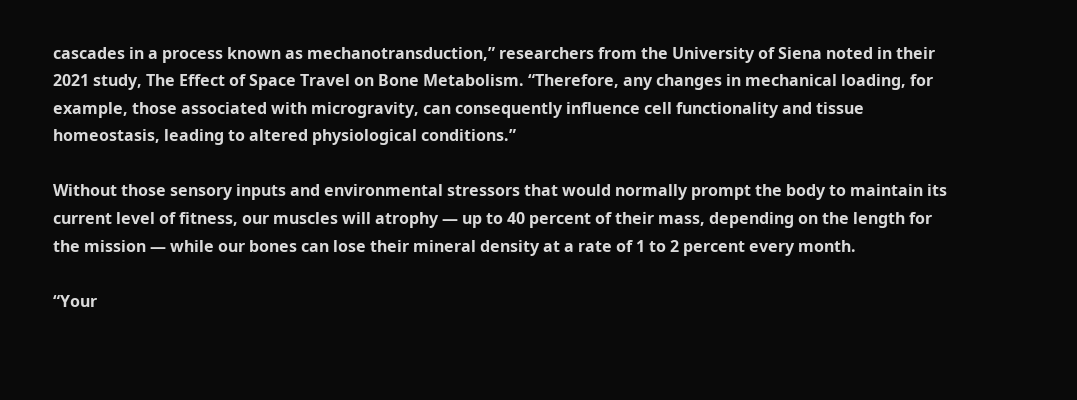cascades in a process known as mechanotransduction,” researchers from the University of Siena noted in their 2021 study, The Effect of Space Travel on Bone Metabolism. “Therefore, any changes in mechanical loading, for example, those associated with microgravity, can consequently influence cell functionality and tissue homeostasis, leading to altered physiological conditions.”

Without those sensory inputs and environmental stressors that would normally prompt the body to maintain its current level of fitness, our muscles will atrophy — up to 40 percent of their mass, depending on the length for the mission — while our bones can lose their mineral density at a rate of 1 to 2 percent every month.

“Your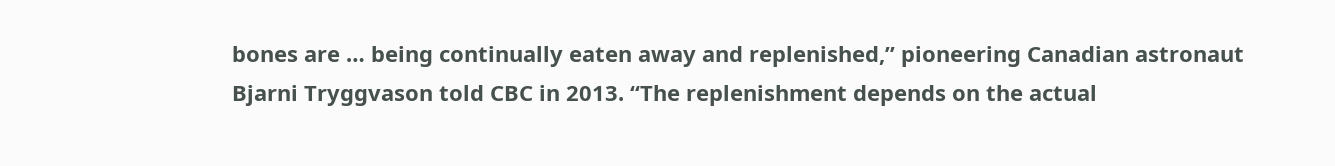bones are … being continually eaten away and replenished,” pioneering Canadian astronaut Bjarni Tryggvason told CBC in 2013. “The replenishment depends on the actual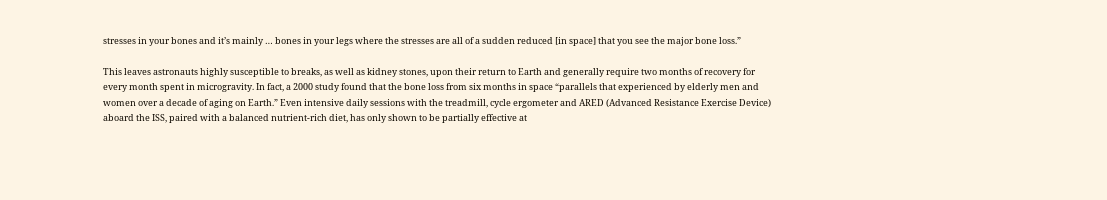stresses in your bones and it’s mainly … bones in your legs where the stresses are all of a sudden reduced [in space] that you see the major bone loss.”

This leaves astronauts highly susceptible to breaks, as well as kidney stones, upon their return to Earth and generally require two months of recovery for every month spent in microgravity. In fact, a 2000 study found that the bone loss from six months in space “parallels that experienced by elderly men and women over a decade of aging on Earth.” Even intensive daily sessions with the treadmill, cycle ergometer and ARED (Advanced Resistance Exercise Device) aboard the ISS, paired with a balanced nutrient-rich diet, has only shown to be partially effective at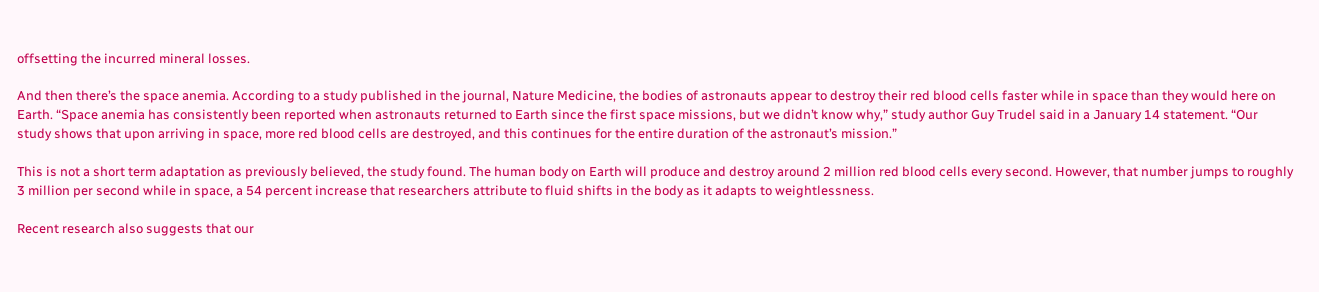offsetting the incurred mineral losses.

And then there’s the space anemia. According to a study published in the journal, Nature Medicine, the bodies of astronauts appear to destroy their red blood cells faster while in space than they would here on Earth. “Space anemia has consistently been reported when astronauts returned to Earth since the first space missions, but we didn’t know why,” study author Guy Trudel said in a January 14 statement. “Our study shows that upon arriving in space, more red blood cells are destroyed, and this continues for the entire duration of the astronaut’s mission.”

This is not a short term adaptation as previously believed, the study found. The human body on Earth will produce and destroy around 2 million red blood cells every second. However, that number jumps to roughly 3 million per second while in space, a 54 percent increase that researchers attribute to fluid shifts in the body as it adapts to weightlessness.

Recent research also suggests that our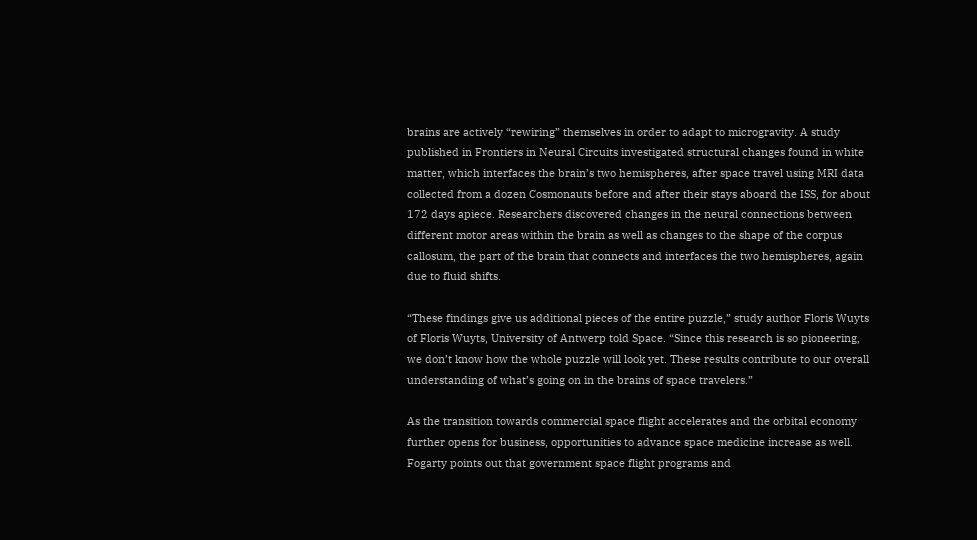brains are actively “rewiring” themselves in order to adapt to microgravity. A study published in Frontiers in Neural Circuits investigated structural changes found in white matter, which interfaces the brain’s two hemispheres, after space travel using MRI data collected from a dozen Cosmonauts before and after their stays aboard the ISS, for about 172 days apiece. Researchers discovered changes in the neural connections between different motor areas within the brain as well as changes to the shape of the corpus callosum, the part of the brain that connects and interfaces the two hemispheres, again due to fluid shifts.

“These findings give us additional pieces of the entire puzzle,” study author Floris Wuyts of Floris Wuyts, University of Antwerp told Space. “Since this research is so pioneering, we don’t know how the whole puzzle will look yet. These results contribute to our overall understanding of what’s going on in the brains of space travelers.”

As the transition towards commercial space flight accelerates and the orbital economy further opens for business, opportunities to advance space medicine increase as well. Fogarty points out that government space flight programs and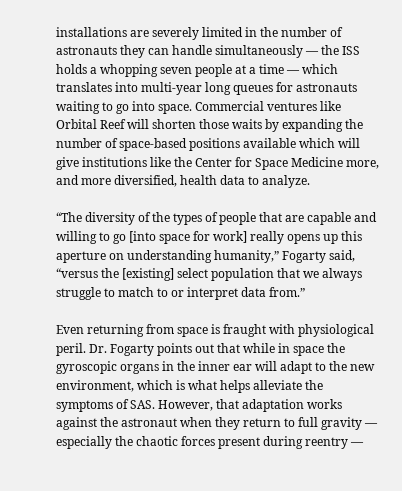installations are severely limited in the number of astronauts they can handle simultaneously — the ISS holds a whopping seven people at a time — which translates into multi-year long queues for astronauts waiting to go into space. Commercial ventures like Orbital Reef will shorten those waits by expanding the number of space-based positions available which will give institutions like the Center for Space Medicine more, and more diversified, health data to analyze.

“The diversity of the types of people that are capable and willing to go [into space for work] really opens up this aperture on understanding humanity,” Fogarty said, “versus the [existing] select population that we always struggle to match to or interpret data from.”

Even returning from space is fraught with physiological peril. Dr. Fogarty points out that while in space the gyroscopic organs in the inner ear will adapt to the new environment, which is what helps alleviate the symptoms of SAS. However, that adaptation works against the astronaut when they return to full gravity — especially the chaotic forces present during reentry —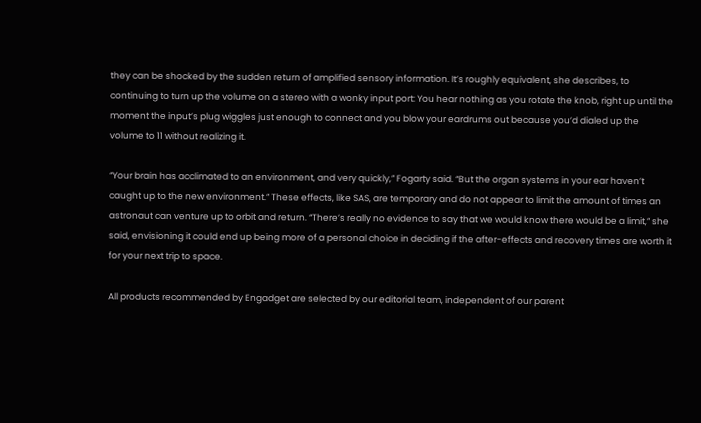they can be shocked by the sudden return of amplified sensory information. It’s roughly equivalent, she describes, to continuing to turn up the volume on a stereo with a wonky input port: You hear nothing as you rotate the knob, right up until the moment the input’s plug wiggles just enough to connect and you blow your eardrums out because you’d dialed up the volume to 11 without realizing it.

“Your brain has acclimated to an environment, and very quickly,” Fogarty said. “But the organ systems in your ear haven’t caught up to the new environment.” These effects, like SAS, are temporary and do not appear to limit the amount of times an astronaut can venture up to orbit and return. “There’s really no evidence to say that we would know there would be a limit,” she said, envisioning it could end up being more of a personal choice in deciding if the after-effects and recovery times are worth it for your next trip to space.

All products recommended by Engadget are selected by our editorial team, independent of our parent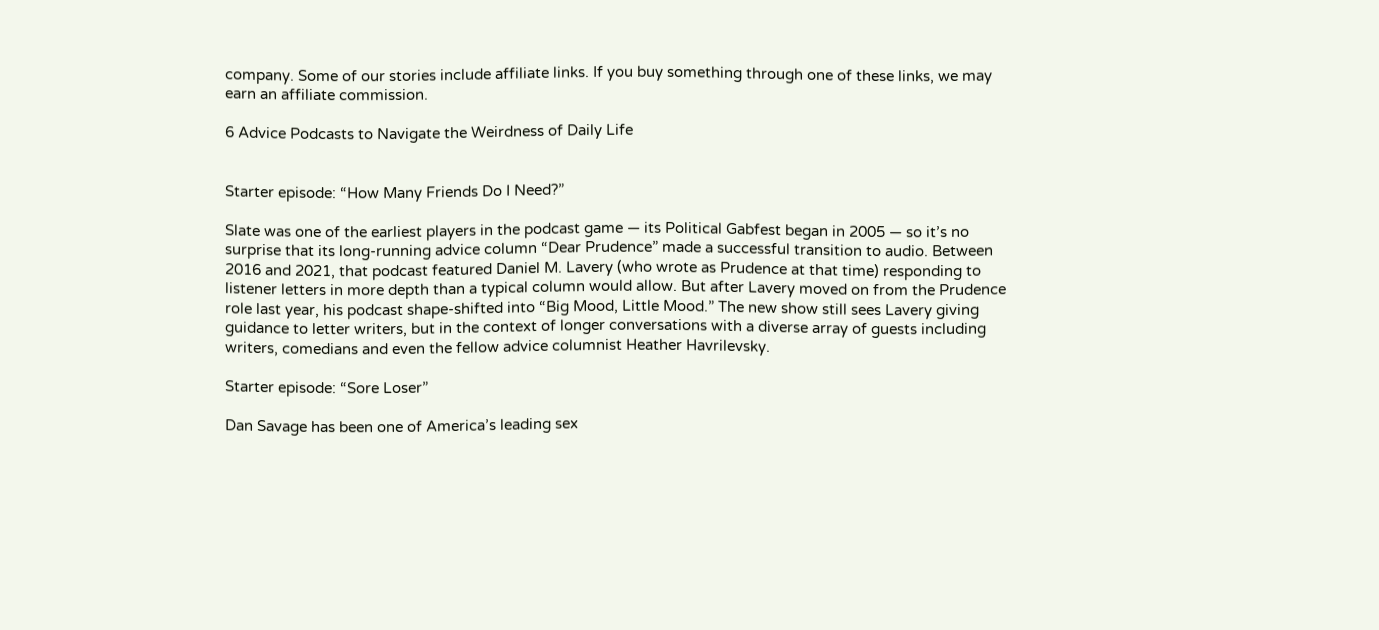company. Some of our stories include affiliate links. If you buy something through one of these links, we may earn an affiliate commission.

6 Advice Podcasts to Navigate the Weirdness of Daily Life


Starter episode: “How Many Friends Do I Need?”

Slate was one of the earliest players in the podcast game — its Political Gabfest began in 2005 — so it’s no surprise that its long-running advice column “Dear Prudence” made a successful transition to audio. Between 2016 and 2021, that podcast featured Daniel M. Lavery (who wrote as Prudence at that time) responding to listener letters in more depth than a typical column would allow. But after Lavery moved on from the Prudence role last year, his podcast shape-shifted into “Big Mood, Little Mood.” The new show still sees Lavery giving guidance to letter writers, but in the context of longer conversations with a diverse array of guests including writers, comedians and even the fellow advice columnist Heather Havrilevsky.

Starter episode: “Sore Loser”

Dan Savage has been one of America’s leading sex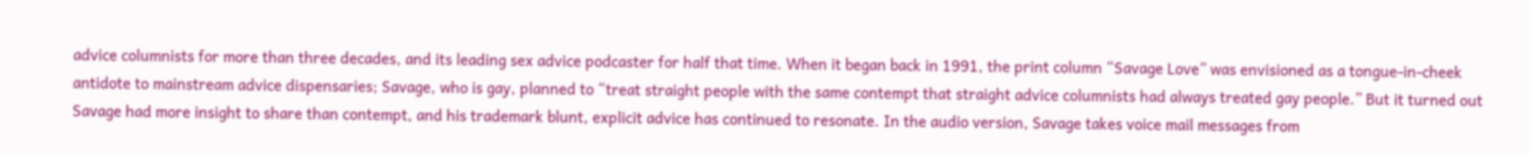advice columnists for more than three decades, and its leading sex advice podcaster for half that time. When it began back in 1991, the print column “Savage Love” was envisioned as a tongue-in-cheek antidote to mainstream advice dispensaries; Savage, who is gay, planned to “treat straight people with the same contempt that straight advice columnists had always treated gay people.” But it turned out Savage had more insight to share than contempt, and his trademark blunt, explicit advice has continued to resonate. In the audio version, Savage takes voice mail messages from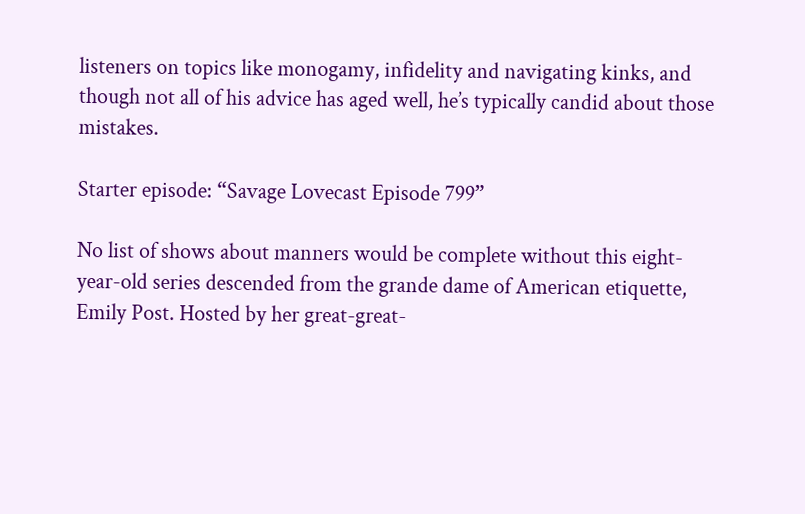listeners on topics like monogamy, infidelity and navigating kinks, and though not all of his advice has aged well, he’s typically candid about those mistakes.

Starter episode: “Savage Lovecast Episode 799”

No list of shows about manners would be complete without this eight-year-old series descended from the grande dame of American etiquette, Emily Post. Hosted by her great-great-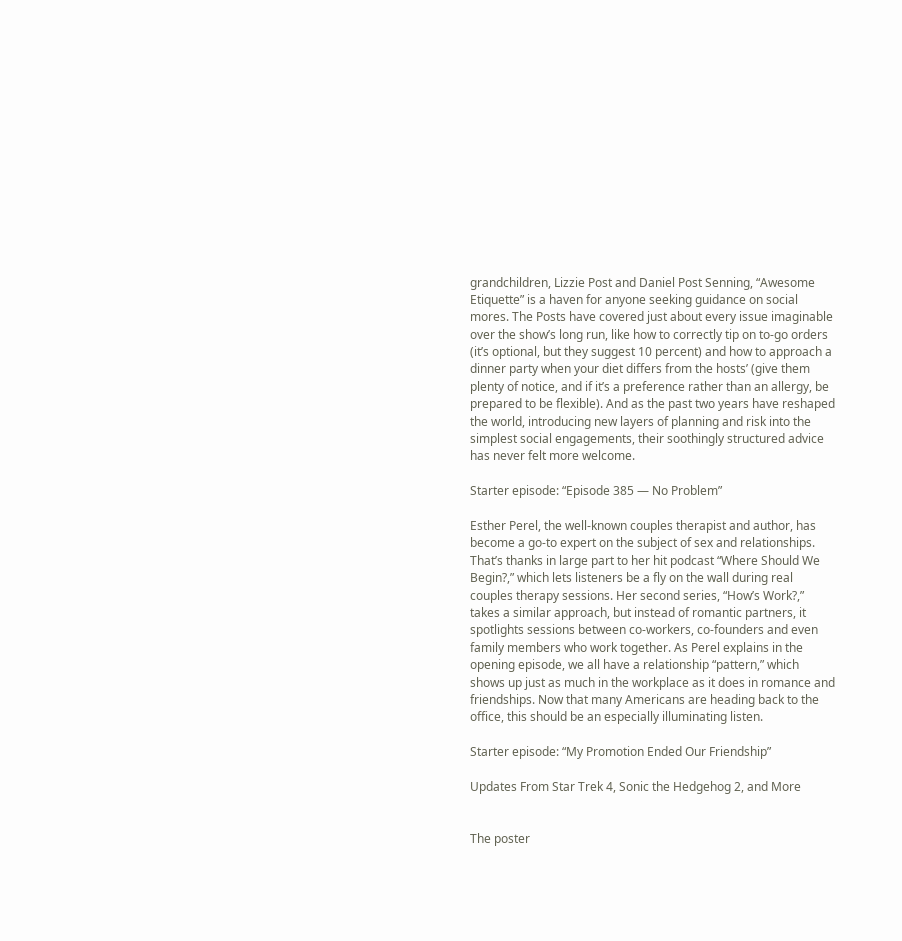grandchildren, Lizzie Post and Daniel Post Senning, “Awesome Etiquette” is a haven for anyone seeking guidance on social mores. The Posts have covered just about every issue imaginable over the show’s long run, like how to correctly tip on to-go orders (it’s optional, but they suggest 10 percent) and how to approach a dinner party when your diet differs from the hosts’ (give them plenty of notice, and if it’s a preference rather than an allergy, be prepared to be flexible). And as the past two years have reshaped the world, introducing new layers of planning and risk into the simplest social engagements, their soothingly structured advice has never felt more welcome.

Starter episode: “Episode 385 — No Problem”

Esther Perel, the well-known couples therapist and author, has become a go-to expert on the subject of sex and relationships. That’s thanks in large part to her hit podcast “Where Should We Begin?,” which lets listeners be a fly on the wall during real couples therapy sessions. Her second series, “How’s Work?,” takes a similar approach, but instead of romantic partners, it spotlights sessions between co-workers, co-founders and even family members who work together. As Perel explains in the opening episode, we all have a relationship “pattern,” which shows up just as much in the workplace as it does in romance and friendships. Now that many Americans are heading back to the office, this should be an especially illuminating listen.

Starter episode: “My Promotion Ended Our Friendship”

Updates From Star Trek 4, Sonic the Hedgehog 2, and More


The poster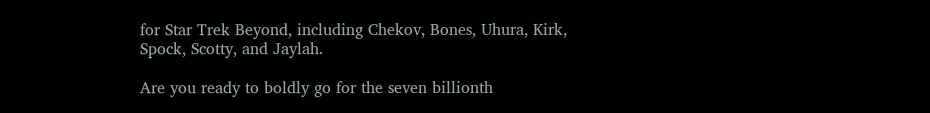for Star Trek Beyond, including Chekov, Bones, Uhura, Kirk, Spock, Scotty, and Jaylah.

Are you ready to boldly go for the seven billionth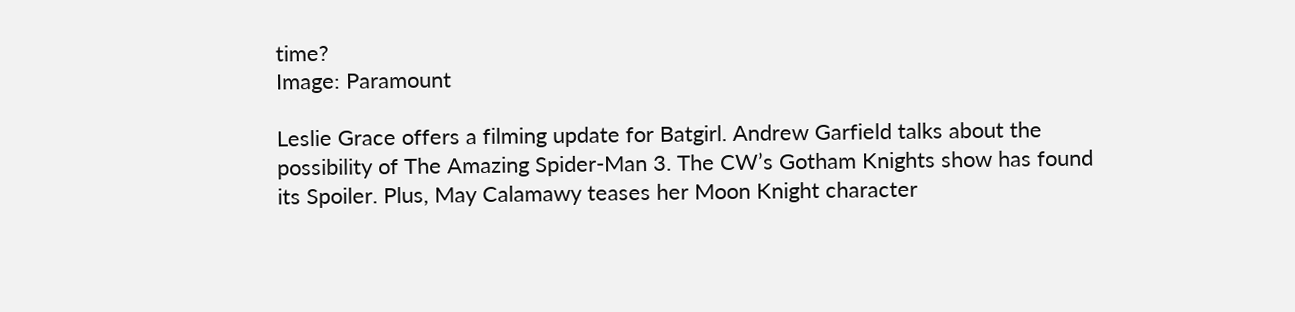time?
Image: Paramount

Leslie Grace offers a filming update for Batgirl. Andrew Garfield talks about the possibility of The Amazing Spider-Man 3. The CW’s Gotham Knights show has found its Spoiler. Plus, May Calamawy teases her Moon Knight character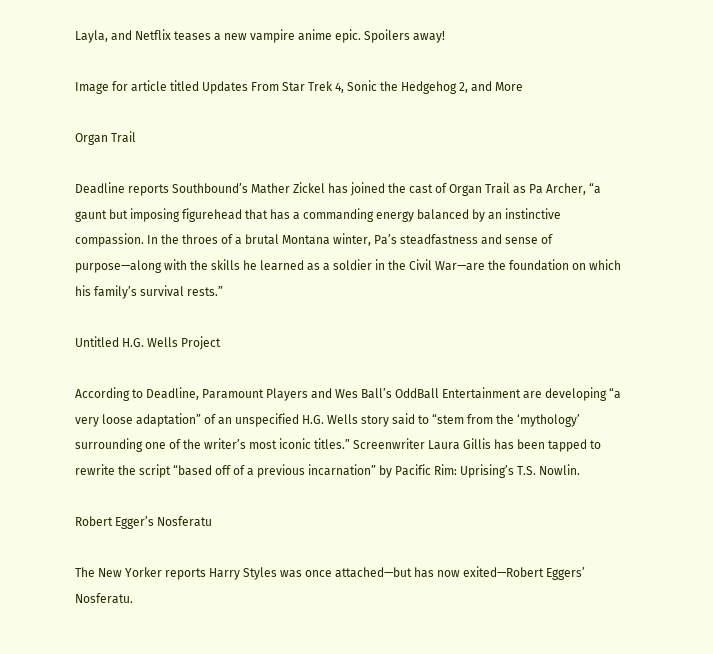Layla, and Netflix teases a new vampire anime epic. Spoilers away!

Image for article titled Updates From Star Trek 4, Sonic the Hedgehog 2, and More

Organ Trail

Deadline reports Southbound’s Mather Zickel has joined the cast of Organ Trail as Pa Archer, “a gaunt but imposing figurehead that has a commanding energy balanced by an instinctive compassion. In the throes of a brutal Montana winter, Pa’s steadfastness and sense of purpose—along with the skills he learned as a soldier in the Civil War—are the foundation on which his family’s survival rests.”

Untitled H.G. Wells Project

According to Deadline, Paramount Players and Wes Ball’s OddBall Entertainment are developing “a very loose adaptation” of an unspecified H.G. Wells story said to “stem from the ‘mythology’ surrounding one of the writer’s most iconic titles.” Screenwriter Laura Gillis has been tapped to rewrite the script “based off of a previous incarnation” by Pacific Rim: Uprising’s T.S. Nowlin.

Robert Egger’s Nosferatu

The New Yorker reports Harry Styles was once attached—but has now exited—Robert Eggers’ Nosferatu.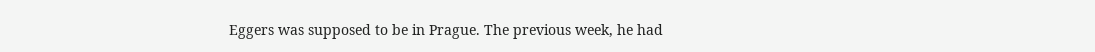Eggers was supposed to be in Prague. The previous week, he had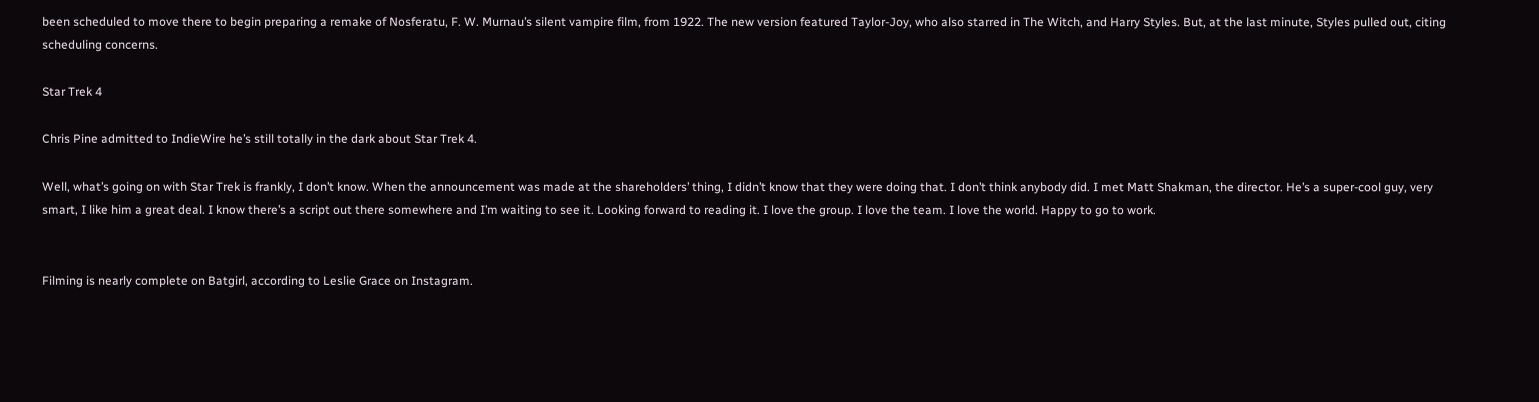been scheduled to move there to begin preparing a remake of Nosferatu, F. W. Murnau’s silent vampire film, from 1922. The new version featured Taylor-Joy, who also starred in The Witch, and Harry Styles. But, at the last minute, Styles pulled out, citing scheduling concerns.

Star Trek 4

Chris Pine admitted to IndieWire he’s still totally in the dark about Star Trek 4.

Well, what’s going on with Star Trek is frankly, I don’t know. When the announcement was made at the shareholders’ thing, I didn’t know that they were doing that. I don’t think anybody did. I met Matt Shakman, the director. He’s a super-cool guy, very smart, I like him a great deal. I know there’s a script out there somewhere and I’m waiting to see it. Looking forward to reading it. I love the group. I love the team. I love the world. Happy to go to work.


Filming is nearly complete on Batgirl, according to Leslie Grace on Instagram.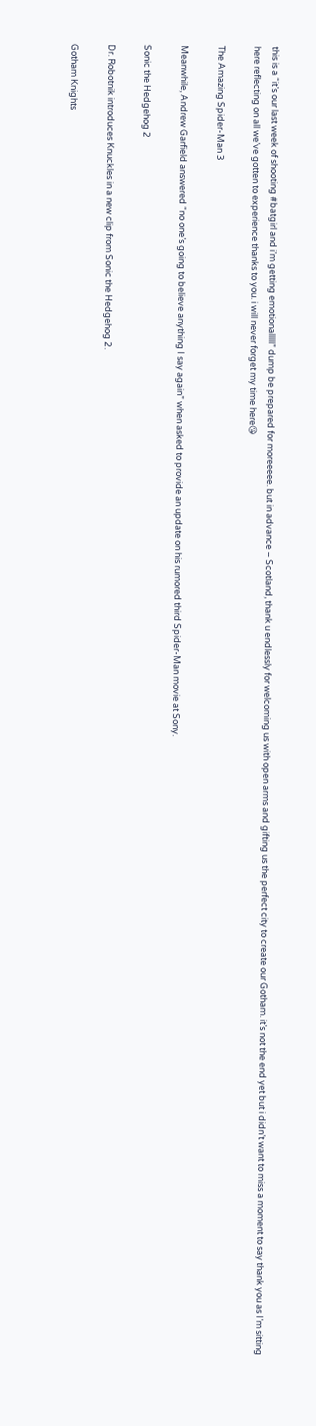this is a “it’s our last week of shooting #batgirl and i’m getting emotionalllll” dump be prepared for moreeeee. but in advance – Scotland, thank u endlessly for welcoming us with open arms and gifting us the perfect city to create our Gotham. it’s not the end yet but i didn’t want to miss a moment to say thank you as I’m sitting here reflecting on all we’ve gotten to experience thanks to you. i will never forget my time here😘

The Amazing Spider-Man 3

Meanwhile, Andrew Garfield answered “no one’s going to believe anything I say again” when asked to provide an update on his rumored third Spider-Man movie at Sony.

Sonic the Hedgehog 2

Dr. Robotnik introduces Knuckles in a new clip from Sonic the Hedgehog 2.

Gotham Knights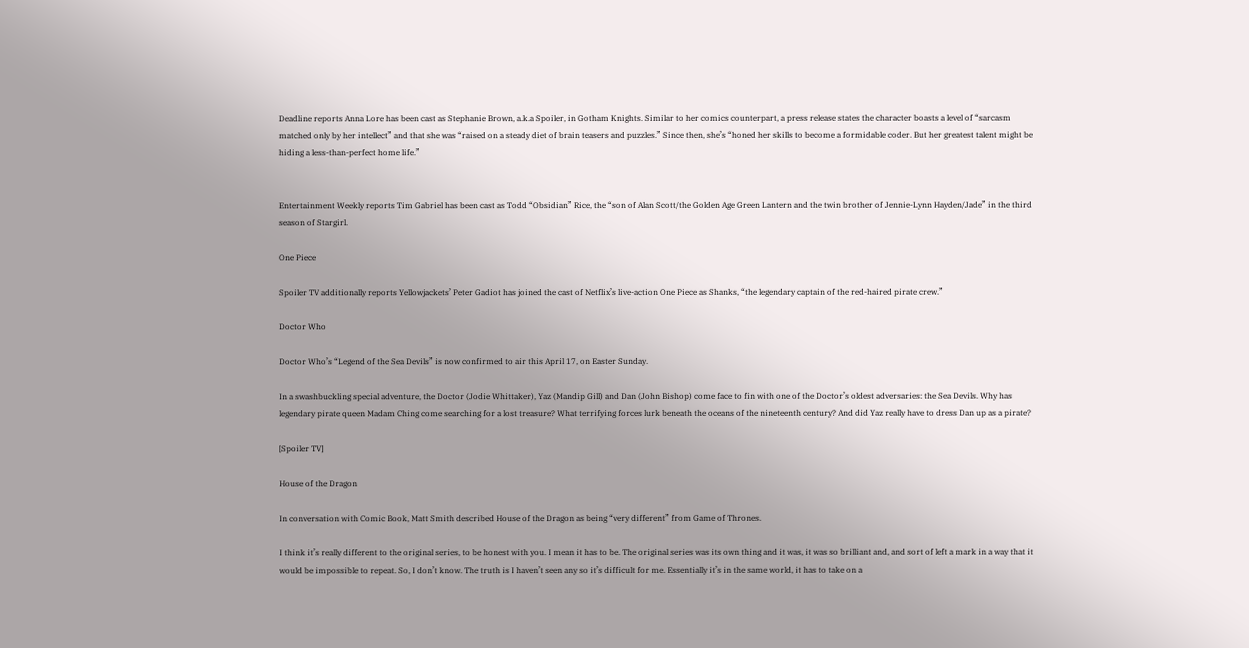Deadline reports Anna Lore has been cast as Stephanie Brown, a.k.a Spoiler, in Gotham Knights. Similar to her comics counterpart, a press release states the character boasts a level of “sarcasm matched only by her intellect” and that she was “raised on a steady diet of brain teasers and puzzles.” Since then, she’s “honed her skills to become a formidable coder. But her greatest talent might be hiding a less-than-perfect home life.”


Entertainment Weekly reports Tim Gabriel has been cast as Todd “Obsidian” Rice, the “son of Alan Scott/the Golden Age Green Lantern and the twin brother of Jennie-Lynn Hayden/Jade” in the third season of Stargirl.

One Piece

Spoiler TV additionally reports Yellowjackets’ Peter Gadiot has joined the cast of Netflix’s live-action One Piece as Shanks, “the legendary captain of the red-haired pirate crew.”

Doctor Who

Doctor Who’s “Legend of the Sea Devils” is now confirmed to air this April 17, on Easter Sunday.

In a swashbuckling special adventure, the Doctor (Jodie Whittaker), Yaz (Mandip Gill) and Dan (John Bishop) come face to fin with one of the Doctor’s oldest adversaries: the Sea Devils. Why has legendary pirate queen Madam Ching come searching for a lost treasure? What terrifying forces lurk beneath the oceans of the nineteenth century? And did Yaz really have to dress Dan up as a pirate?

[Spoiler TV]

House of the Dragon

In conversation with Comic Book, Matt Smith described House of the Dragon as being “very different” from Game of Thrones.

I think it’s really different to the original series, to be honest with you. I mean it has to be. The original series was its own thing and it was, it was so brilliant and, and sort of left a mark in a way that it would be impossible to repeat. So, I don’t know. The truth is I haven’t seen any so it’s difficult for me. Essentially it’s in the same world, it has to take on a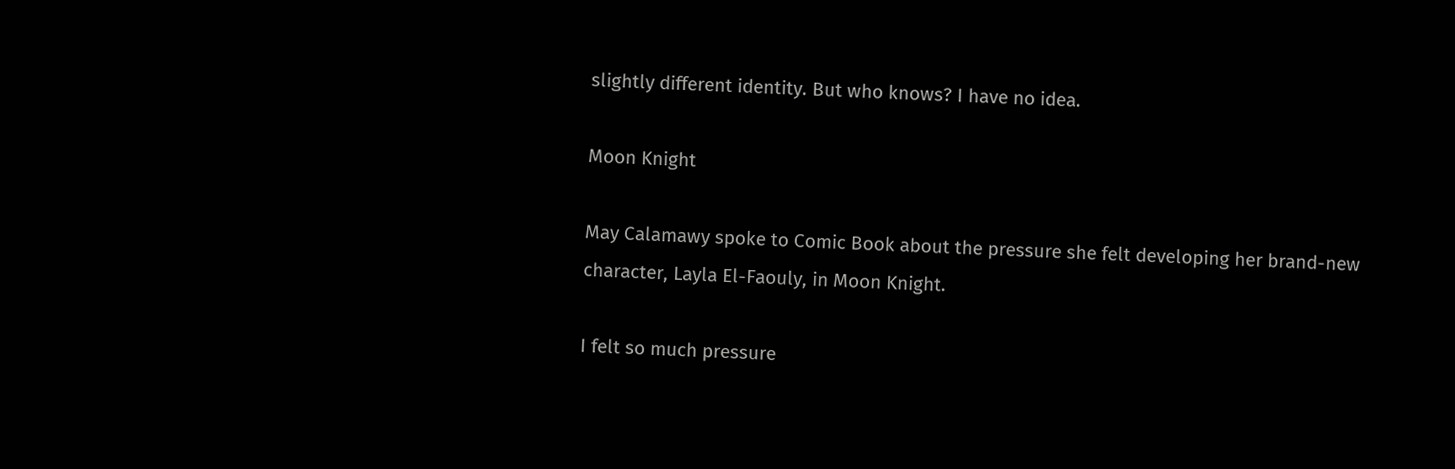slightly different identity. But who knows? I have no idea.

Moon Knight

May Calamawy spoke to Comic Book about the pressure she felt developing her brand-new character, Layla El-Faouly, in Moon Knight.

I felt so much pressure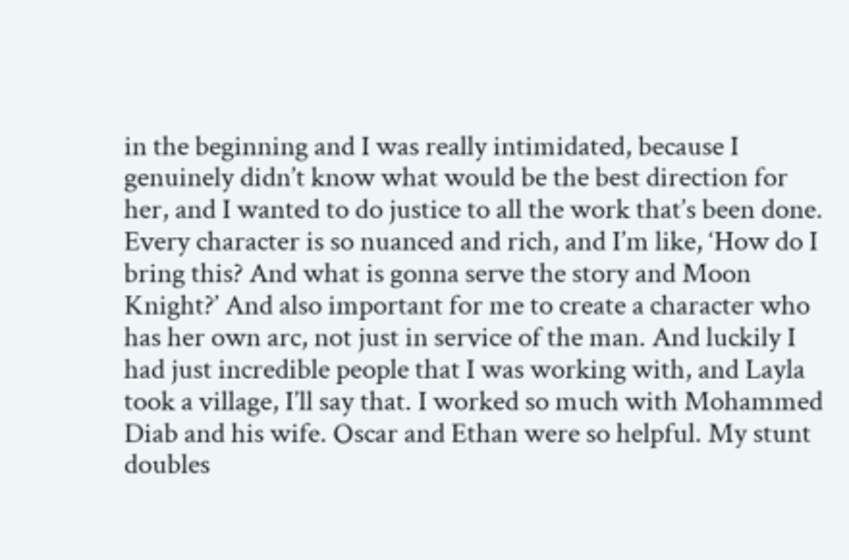in the beginning and I was really intimidated, because I genuinely didn’t know what would be the best direction for her, and I wanted to do justice to all the work that’s been done. Every character is so nuanced and rich, and I’m like, ‘How do I bring this? And what is gonna serve the story and Moon Knight?’ And also important for me to create a character who has her own arc, not just in service of the man. And luckily I had just incredible people that I was working with, and Layla took a village, I’ll say that. I worked so much with Mohammed Diab and his wife. Oscar and Ethan were so helpful. My stunt doubles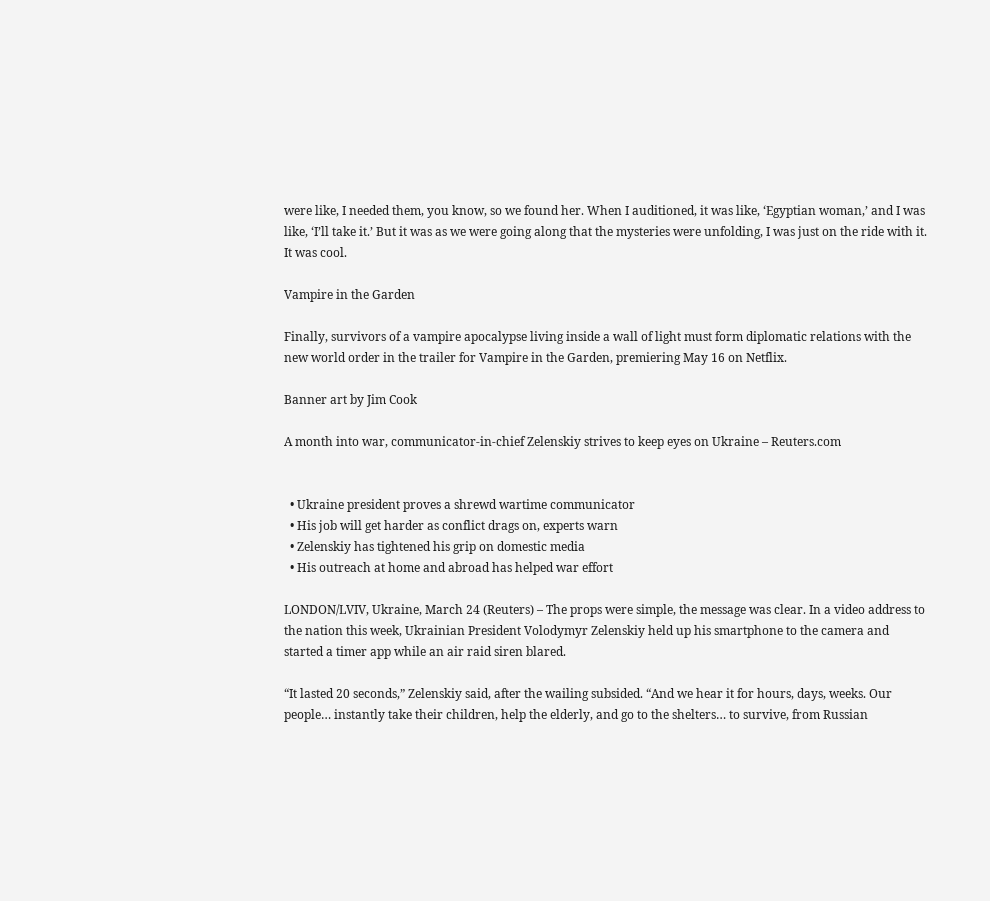were like, I needed them, you know, so we found her. When I auditioned, it was like, ‘Egyptian woman,’ and I was like, ‘I’ll take it.’ But it was as we were going along that the mysteries were unfolding, I was just on the ride with it. It was cool.

Vampire in the Garden

Finally, survivors of a vampire apocalypse living inside a wall of light must form diplomatic relations with the new world order in the trailer for Vampire in the Garden, premiering May 16 on Netflix.

Banner art by Jim Cook

A month into war, communicator-in-chief Zelenskiy strives to keep eyes on Ukraine – Reuters.com


  • Ukraine president proves a shrewd wartime communicator
  • His job will get harder as conflict drags on, experts warn
  • Zelenskiy has tightened his grip on domestic media
  • His outreach at home and abroad has helped war effort

LONDON/LVIV, Ukraine, March 24 (Reuters) – The props were simple, the message was clear. In a video address to the nation this week, Ukrainian President Volodymyr Zelenskiy held up his smartphone to the camera and started a timer app while an air raid siren blared.

“It lasted 20 seconds,” Zelenskiy said, after the wailing subsided. “And we hear it for hours, days, weeks. Our people… instantly take their children, help the elderly, and go to the shelters… to survive, from Russian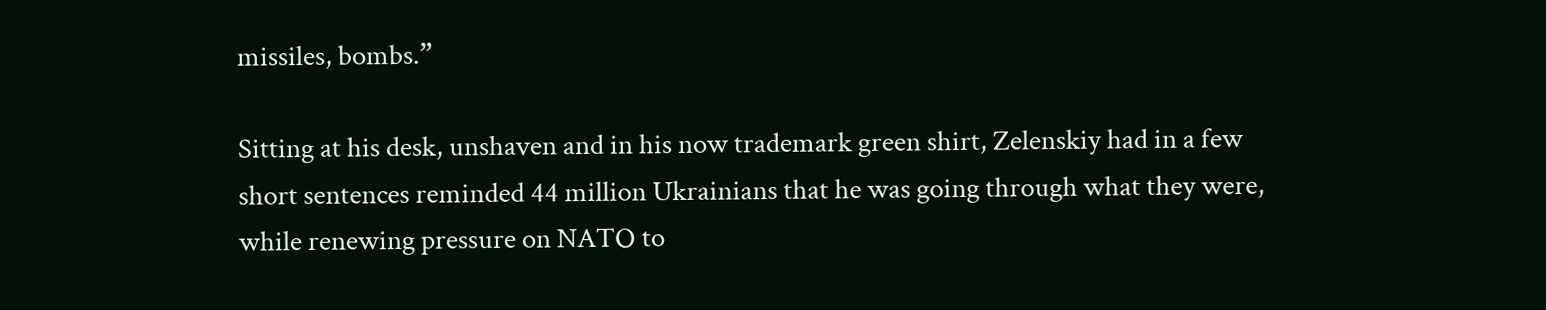missiles, bombs.”

Sitting at his desk, unshaven and in his now trademark green shirt, Zelenskiy had in a few short sentences reminded 44 million Ukrainians that he was going through what they were, while renewing pressure on NATO to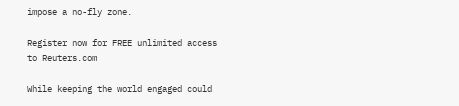impose a no-fly zone.

Register now for FREE unlimited access to Reuters.com

While keeping the world engaged could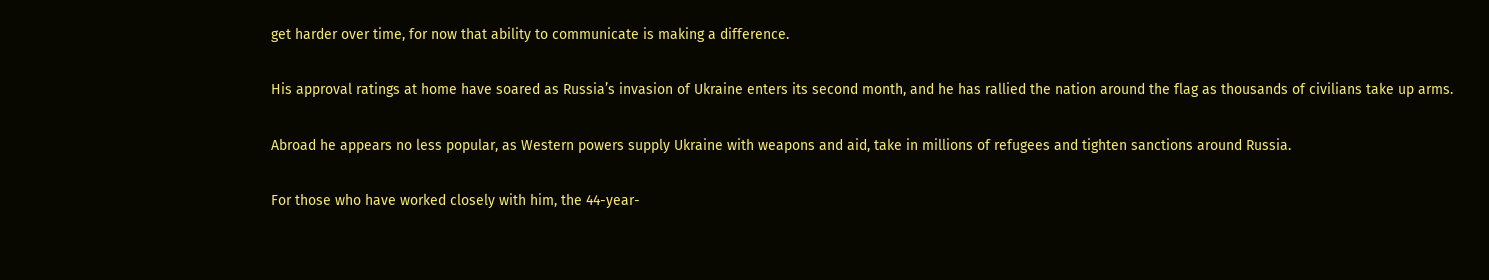get harder over time, for now that ability to communicate is making a difference.

His approval ratings at home have soared as Russia’s invasion of Ukraine enters its second month, and he has rallied the nation around the flag as thousands of civilians take up arms.

Abroad he appears no less popular, as Western powers supply Ukraine with weapons and aid, take in millions of refugees and tighten sanctions around Russia.

For those who have worked closely with him, the 44-year-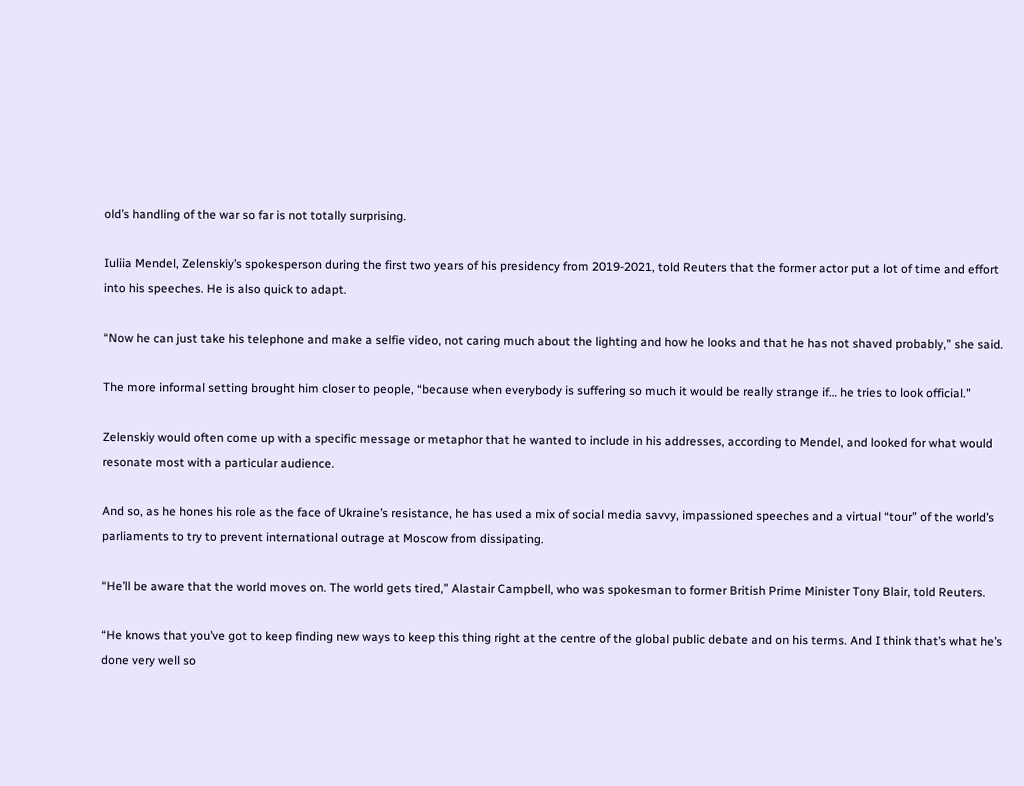old’s handling of the war so far is not totally surprising.

Iuliia Mendel, Zelenskiy’s spokesperson during the first two years of his presidency from 2019-2021, told Reuters that the former actor put a lot of time and effort into his speeches. He is also quick to adapt.

“Now he can just take his telephone and make a selfie video, not caring much about the lighting and how he looks and that he has not shaved probably,” she said.

The more informal setting brought him closer to people, “because when everybody is suffering so much it would be really strange if… he tries to look official.”

Zelenskiy would often come up with a specific message or metaphor that he wanted to include in his addresses, according to Mendel, and looked for what would resonate most with a particular audience.

And so, as he hones his role as the face of Ukraine’s resistance, he has used a mix of social media savvy, impassioned speeches and a virtual “tour” of the world’s parliaments to try to prevent international outrage at Moscow from dissipating.

“He’ll be aware that the world moves on. The world gets tired,” Alastair Campbell, who was spokesman to former British Prime Minister Tony Blair, told Reuters.

“He knows that you’ve got to keep finding new ways to keep this thing right at the centre of the global public debate and on his terms. And I think that’s what he’s done very well so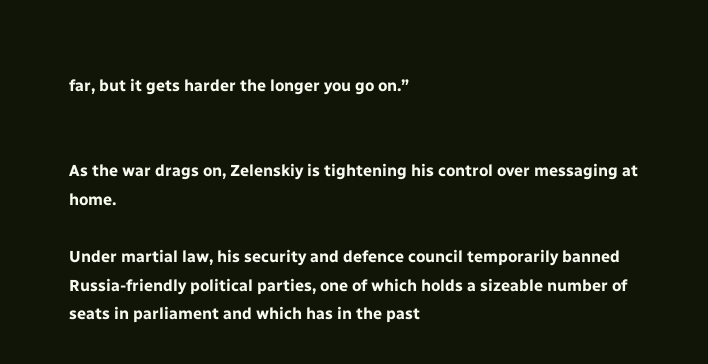far, but it gets harder the longer you go on.”


As the war drags on, Zelenskiy is tightening his control over messaging at home.

Under martial law, his security and defence council temporarily banned Russia-friendly political parties, one of which holds a sizeable number of seats in parliament and which has in the past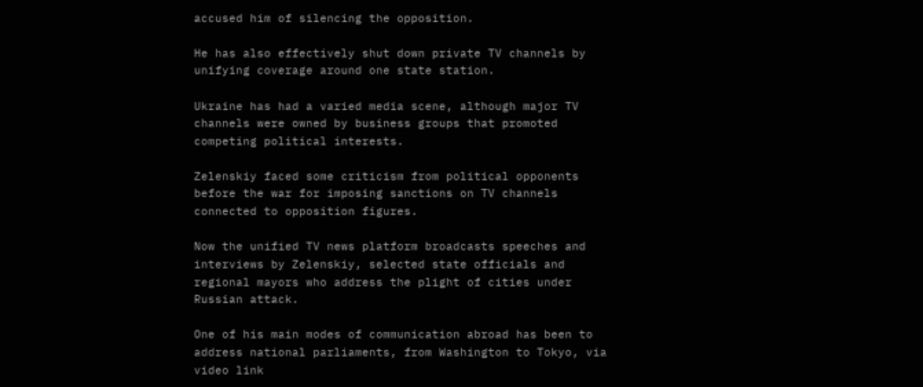accused him of silencing the opposition.

He has also effectively shut down private TV channels by unifying coverage around one state station.

Ukraine has had a varied media scene, although major TV channels were owned by business groups that promoted competing political interests.

Zelenskiy faced some criticism from political opponents before the war for imposing sanctions on TV channels connected to opposition figures.

Now the unified TV news platform broadcasts speeches and interviews by Zelenskiy, selected state officials and regional mayors who address the plight of cities under Russian attack.

One of his main modes of communication abroad has been to address national parliaments, from Washington to Tokyo, via video link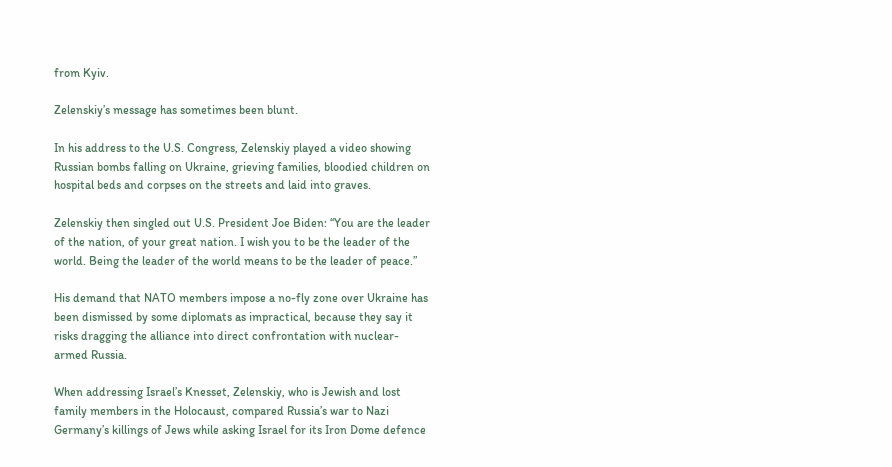from Kyiv.

Zelenskiy’s message has sometimes been blunt.

In his address to the U.S. Congress, Zelenskiy played a video showing Russian bombs falling on Ukraine, grieving families, bloodied children on hospital beds and corpses on the streets and laid into graves.

Zelenskiy then singled out U.S. President Joe Biden: “You are the leader of the nation, of your great nation. I wish you to be the leader of the world. Being the leader of the world means to be the leader of peace.”

His demand that NATO members impose a no-fly zone over Ukraine has been dismissed by some diplomats as impractical, because they say it risks dragging the alliance into direct confrontation with nuclear-armed Russia.

When addressing Israel’s Knesset, Zelenskiy, who is Jewish and lost family members in the Holocaust, compared Russia’s war to Nazi Germany’s killings of Jews while asking Israel for its Iron Dome defence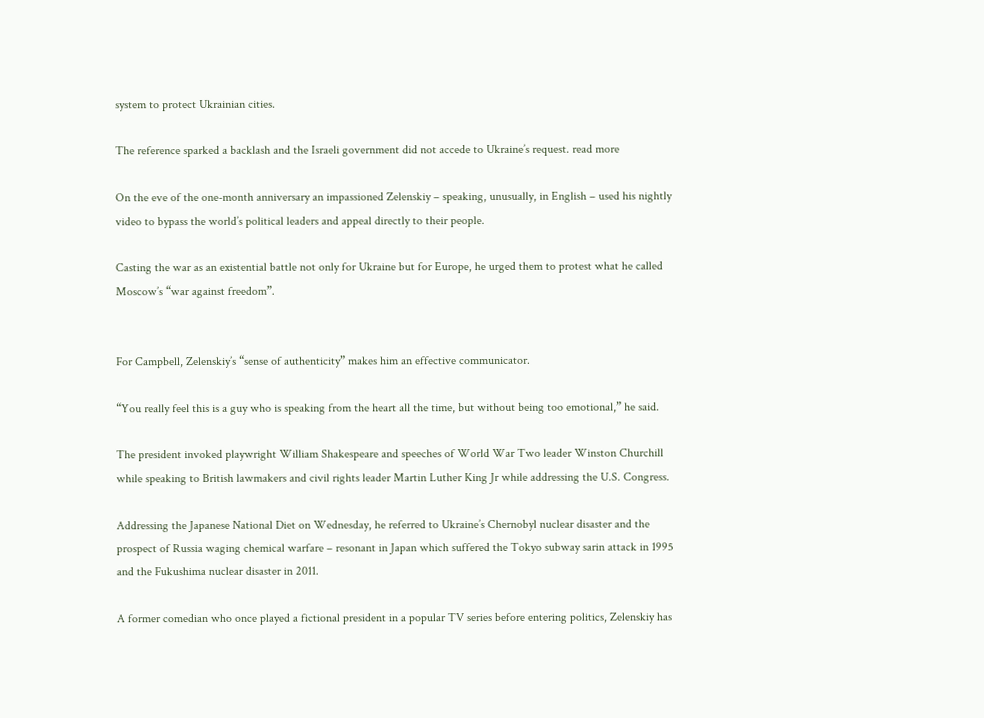system to protect Ukrainian cities.

The reference sparked a backlash and the Israeli government did not accede to Ukraine’s request. read more

On the eve of the one-month anniversary an impassioned Zelenskiy – speaking, unusually, in English – used his nightly video to bypass the world’s political leaders and appeal directly to their people.

Casting the war as an existential battle not only for Ukraine but for Europe, he urged them to protest what he called Moscow’s “war against freedom”.


For Campbell, Zelenskiy’s “sense of authenticity” makes him an effective communicator.

“You really feel this is a guy who is speaking from the heart all the time, but without being too emotional,” he said.

The president invoked playwright William Shakespeare and speeches of World War Two leader Winston Churchill while speaking to British lawmakers and civil rights leader Martin Luther King Jr while addressing the U.S. Congress.

Addressing the Japanese National Diet on Wednesday, he referred to Ukraine’s Chernobyl nuclear disaster and the prospect of Russia waging chemical warfare – resonant in Japan which suffered the Tokyo subway sarin attack in 1995 and the Fukushima nuclear disaster in 2011.

A former comedian who once played a fictional president in a popular TV series before entering politics, Zelenskiy has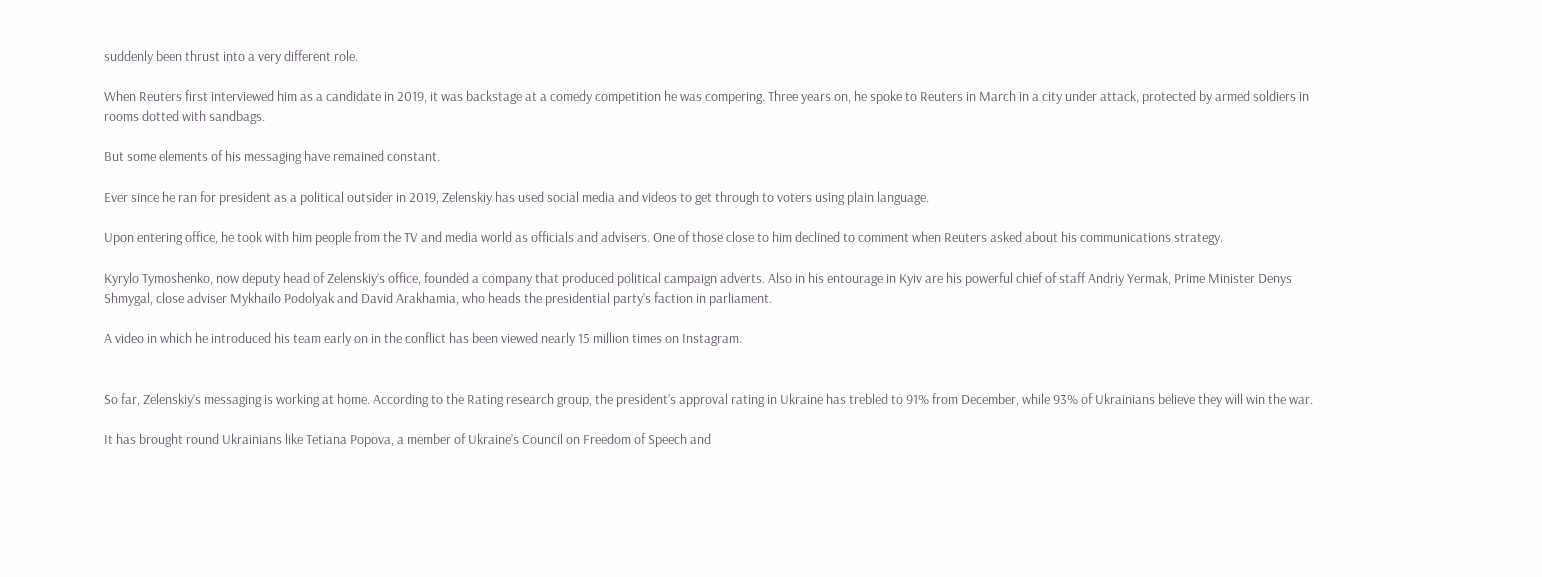suddenly been thrust into a very different role.

When Reuters first interviewed him as a candidate in 2019, it was backstage at a comedy competition he was compering. Three years on, he spoke to Reuters in March in a city under attack, protected by armed soldiers in rooms dotted with sandbags.

But some elements of his messaging have remained constant.

Ever since he ran for president as a political outsider in 2019, Zelenskiy has used social media and videos to get through to voters using plain language.

Upon entering office, he took with him people from the TV and media world as officials and advisers. One of those close to him declined to comment when Reuters asked about his communications strategy.

Kyrylo Tymoshenko, now deputy head of Zelenskiy’s office, founded a company that produced political campaign adverts. Also in his entourage in Kyiv are his powerful chief of staff Andriy Yermak, Prime Minister Denys Shmygal, close adviser Mykhailo Podolyak and David Arakhamia, who heads the presidential party’s faction in parliament.

A video in which he introduced his team early on in the conflict has been viewed nearly 15 million times on Instagram.


So far, Zelenskiy’s messaging is working at home. According to the Rating research group, the president’s approval rating in Ukraine has trebled to 91% from December, while 93% of Ukrainians believe they will win the war.

It has brought round Ukrainians like Tetiana Popova, a member of Ukraine’s Council on Freedom of Speech and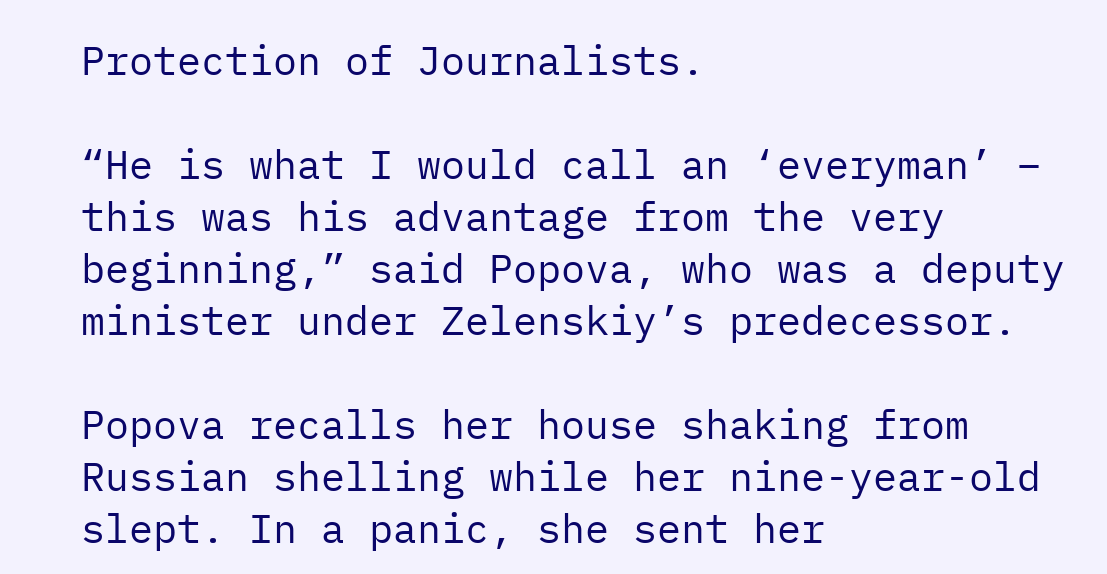Protection of Journalists.

“He is what I would call an ‘everyman’ – this was his advantage from the very beginning,” said Popova, who was a deputy minister under Zelenskiy’s predecessor.

Popova recalls her house shaking from Russian shelling while her nine-year-old slept. In a panic, she sent her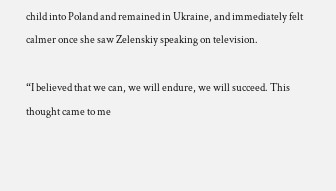child into Poland and remained in Ukraine, and immediately felt calmer once she saw Zelenskiy speaking on television.

“I believed that we can, we will endure, we will succeed. This thought came to me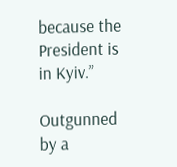because the President is in Kyiv.”

Outgunned by a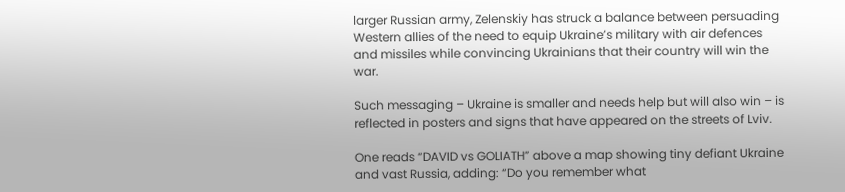larger Russian army, Zelenskiy has struck a balance between persuading Western allies of the need to equip Ukraine’s military with air defences and missiles while convincing Ukrainians that their country will win the war.

Such messaging – Ukraine is smaller and needs help but will also win – is reflected in posters and signs that have appeared on the streets of Lviv.

One reads “DAVID vs GOLIATH” above a map showing tiny defiant Ukraine and vast Russia, adding: “Do you remember what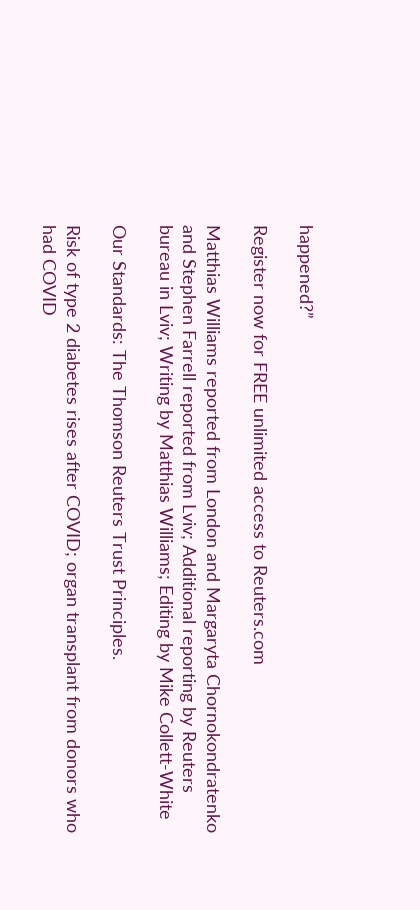happened?”

Register now for FREE unlimited access to Reuters.com

Matthias Williams reported from London and Margaryta Chornokondratenko and Stephen Farrell reported from Lviv; Additional reporting by Reuters bureau in Lviv; Writing by Matthias Williams; Editing by Mike Collett-White

Our Standards: The Thomson Reuters Trust Principles.

Risk of type 2 diabetes rises after COVID; organ transplant from donors who had COVID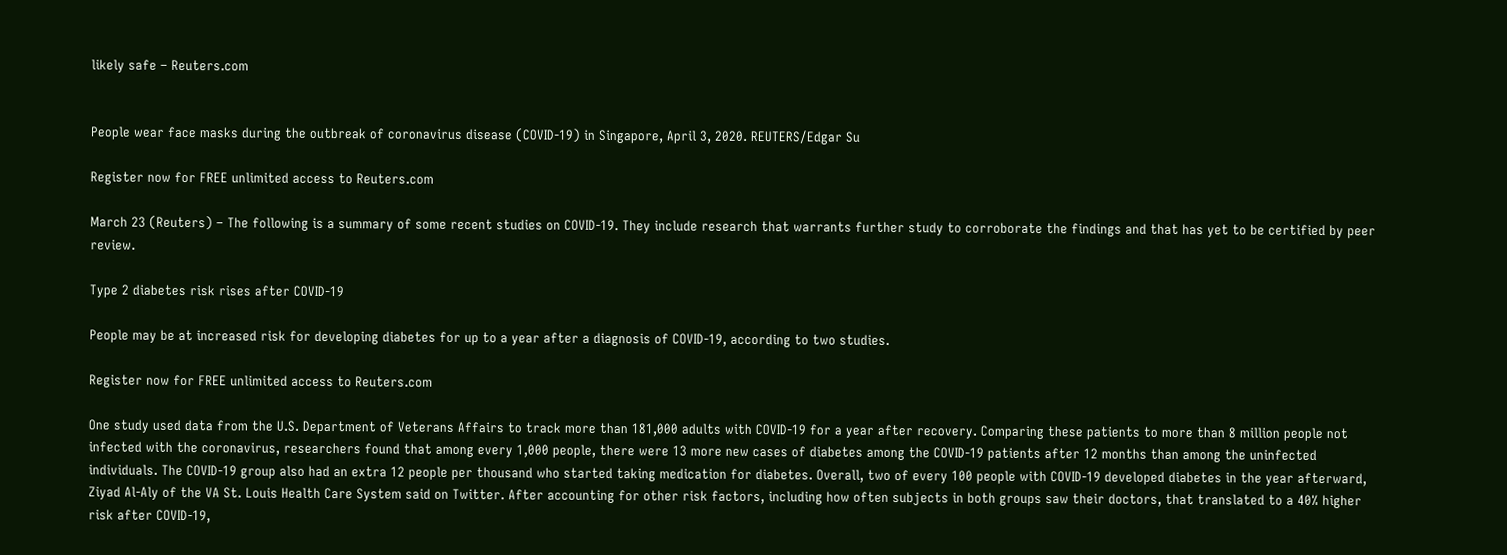likely safe – Reuters.com


People wear face masks during the outbreak of coronavirus disease (COVID-19) in Singapore, April 3, 2020. REUTERS/Edgar Su

Register now for FREE unlimited access to Reuters.com

March 23 (Reuters) – The following is a summary of some recent studies on COVID-19. They include research that warrants further study to corroborate the findings and that has yet to be certified by peer review.

Type 2 diabetes risk rises after COVID-19

People may be at increased risk for developing diabetes for up to a year after a diagnosis of COVID-19, according to two studies.

Register now for FREE unlimited access to Reuters.com

One study used data from the U.S. Department of Veterans Affairs to track more than 181,000 adults with COVID-19 for a year after recovery. Comparing these patients to more than 8 million people not infected with the coronavirus, researchers found that among every 1,000 people, there were 13 more new cases of diabetes among the COVID-19 patients after 12 months than among the uninfected individuals. The COVID-19 group also had an extra 12 people per thousand who started taking medication for diabetes. Overall, two of every 100 people with COVID-19 developed diabetes in the year afterward, Ziyad Al-Aly of the VA St. Louis Health Care System said on Twitter. After accounting for other risk factors, including how often subjects in both groups saw their doctors, that translated to a 40% higher risk after COVID-19,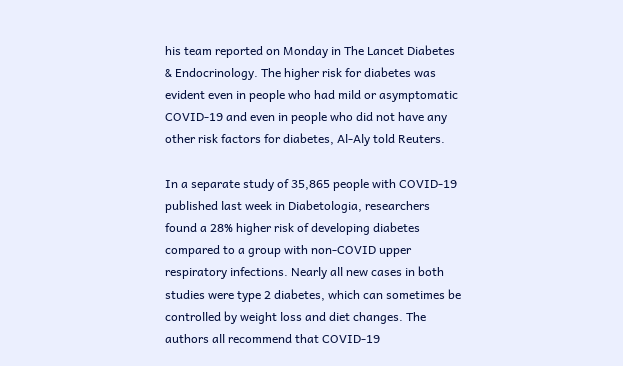his team reported on Monday in The Lancet Diabetes & Endocrinology. The higher risk for diabetes was evident even in people who had mild or asymptomatic COVID-19 and even in people who did not have any other risk factors for diabetes, Al-Aly told Reuters.

In a separate study of 35,865 people with COVID-19 published last week in Diabetologia, researchers found a 28% higher risk of developing diabetes compared to a group with non-COVID upper respiratory infections. Nearly all new cases in both studies were type 2 diabetes, which can sometimes be controlled by weight loss and diet changes. The authors all recommend that COVID-19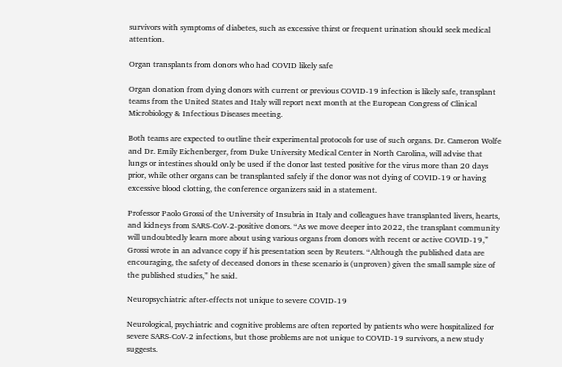survivors with symptoms of diabetes, such as excessive thirst or frequent urination should seek medical attention.

Organ transplants from donors who had COVID likely safe

Organ donation from dying donors with current or previous COVID-19 infection is likely safe, transplant teams from the United States and Italy will report next month at the European Congress of Clinical Microbiology & Infectious Diseases meeting.

Both teams are expected to outline their experimental protocols for use of such organs. Dr. Cameron Wolfe and Dr. Emily Eichenberger, from Duke University Medical Center in North Carolina, will advise that lungs or intestines should only be used if the donor last tested positive for the virus more than 20 days prior, while other organs can be transplanted safely if the donor was not dying of COVID-19 or having excessive blood clotting, the conference organizers said in a statement.

Professor Paolo Grossi of the University of Insubria in Italy and colleagues have transplanted livers, hearts, and kidneys from SARS-CoV-2-positive donors. “As we move deeper into 2022, the transplant community will undoubtedly learn more about using various organs from donors with recent or active COVID-19,” Grossi wrote in an advance copy if his presentation seen by Reuters. “Although the published data are encouraging, the safety of deceased donors in these scenario is (unproven) given the small sample size of the published studies,” he said.

Neuropsychiatric after-effects not unique to severe COVID-19

Neurological, psychiatric and cognitive problems are often reported by patients who were hospitalized for severe SARS-CoV-2 infections, but those problems are not unique to COVID-19 survivors, a new study suggests.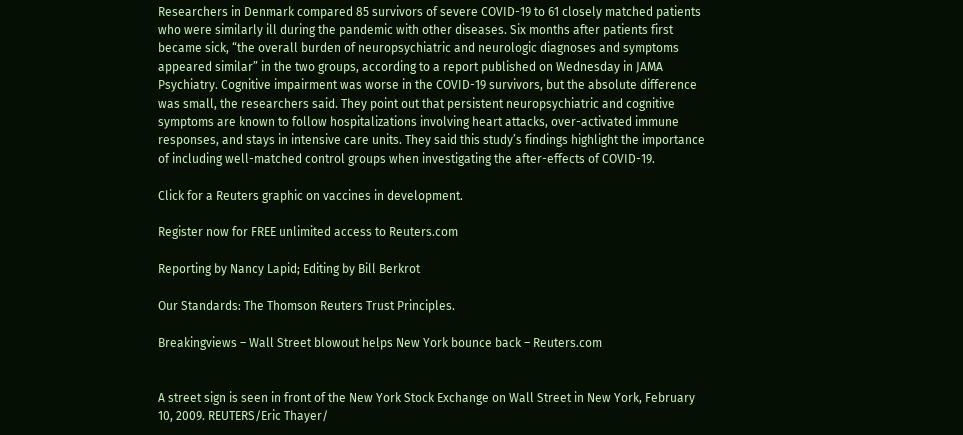Researchers in Denmark compared 85 survivors of severe COVID-19 to 61 closely matched patients who were similarly ill during the pandemic with other diseases. Six months after patients first became sick, “the overall burden of neuropsychiatric and neurologic diagnoses and symptoms appeared similar” in the two groups, according to a report published on Wednesday in JAMA Psychiatry. Cognitive impairment was worse in the COVID-19 survivors, but the absolute difference was small, the researchers said. They point out that persistent neuropsychiatric and cognitive symptoms are known to follow hospitalizations involving heart attacks, over-activated immune responses, and stays in intensive care units. They said this study’s findings highlight the importance of including well-matched control groups when investigating the after-effects of COVID-19.

Click for a Reuters graphic on vaccines in development.

Register now for FREE unlimited access to Reuters.com

Reporting by Nancy Lapid; Editing by Bill Berkrot

Our Standards: The Thomson Reuters Trust Principles.

Breakingviews – Wall Street blowout helps New York bounce back – Reuters.com


A street sign is seen in front of the New York Stock Exchange on Wall Street in New York, February 10, 2009. REUTERS/Eric Thayer/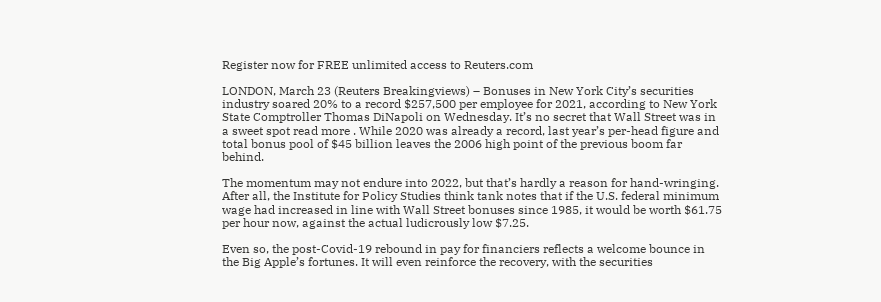Register now for FREE unlimited access to Reuters.com

LONDON, March 23 (Reuters Breakingviews) – Bonuses in New York City’s securities industry soared 20% to a record $257,500 per employee for 2021, according to New York State Comptroller Thomas DiNapoli on Wednesday. It’s no secret that Wall Street was in a sweet spot read more . While 2020 was already a record, last year’s per-head figure and total bonus pool of $45 billion leaves the 2006 high point of the previous boom far behind.

The momentum may not endure into 2022, but that’s hardly a reason for hand-wringing. After all, the Institute for Policy Studies think tank notes that if the U.S. federal minimum wage had increased in line with Wall Street bonuses since 1985, it would be worth $61.75 per hour now, against the actual ludicrously low $7.25.

Even so, the post-Covid-19 rebound in pay for financiers reflects a welcome bounce in the Big Apple’s fortunes. It will even reinforce the recovery, with the securities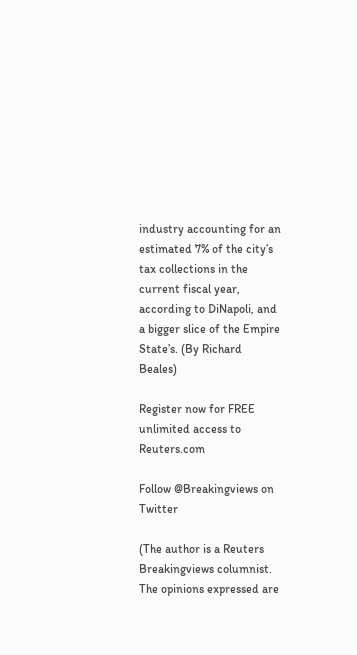industry accounting for an estimated 7% of the city’s tax collections in the current fiscal year, according to DiNapoli, and a bigger slice of the Empire State’s. (By Richard Beales)

Register now for FREE unlimited access to Reuters.com

Follow @Breakingviews on Twitter

(The author is a Reuters Breakingviews columnist. The opinions expressed are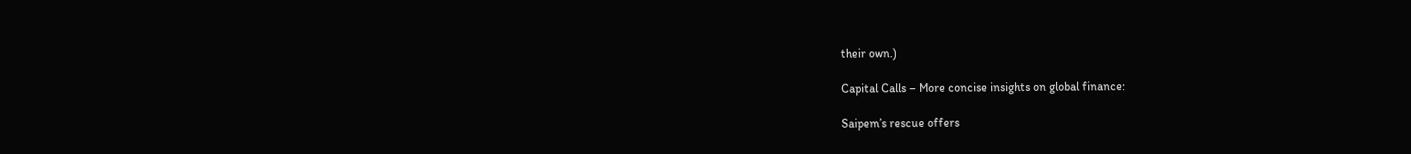their own.)

Capital Calls – More concise insights on global finance:

Saipem’s rescue offers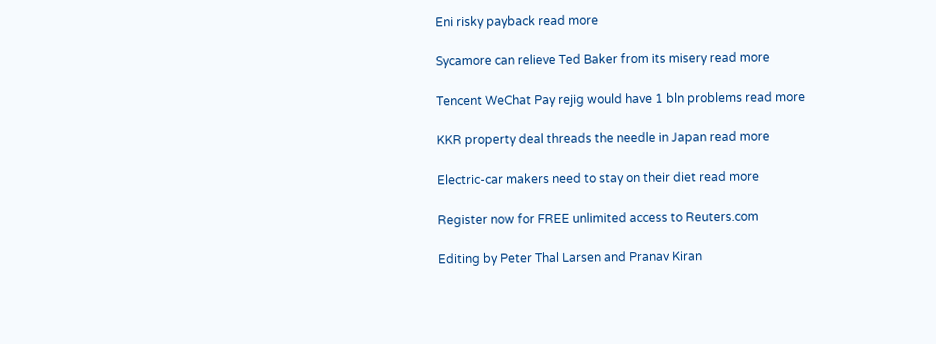Eni risky payback read more

Sycamore can relieve Ted Baker from its misery read more

Tencent WeChat Pay rejig would have 1 bln problems read more

KKR property deal threads the needle in Japan read more

Electric-car makers need to stay on their diet read more

Register now for FREE unlimited access to Reuters.com

Editing by Peter Thal Larsen and Pranav Kiran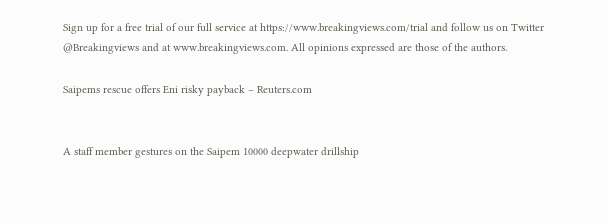Sign up for a free trial of our full service at https://www.breakingviews.com/trial and follow us on Twitter @Breakingviews and at www.breakingviews.com. All opinions expressed are those of the authors.

Saipems rescue offers Eni risky payback – Reuters.com


A staff member gestures on the Saipem 10000 deepwater drillship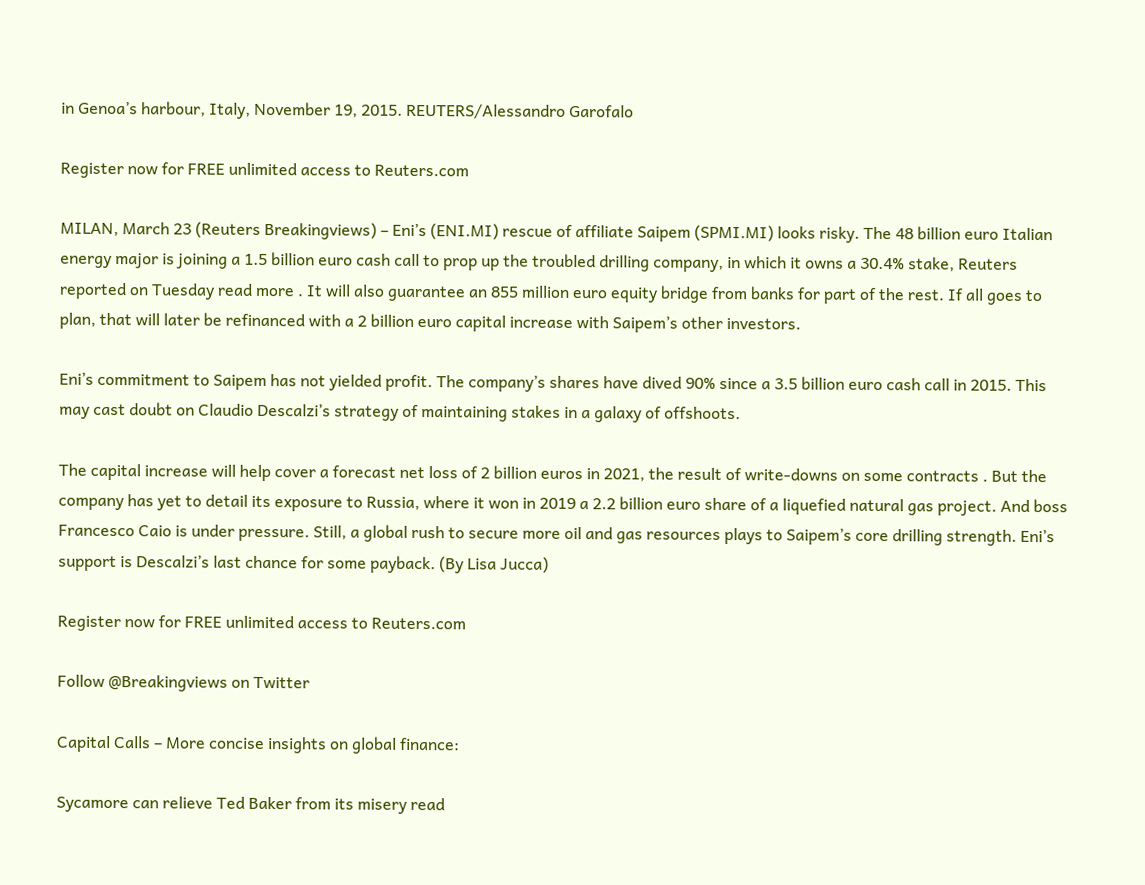in Genoa’s harbour, Italy, November 19, 2015. REUTERS/Alessandro Garofalo

Register now for FREE unlimited access to Reuters.com

MILAN, March 23 (Reuters Breakingviews) – Eni’s (ENI.MI) rescue of affiliate Saipem (SPMI.MI) looks risky. The 48 billion euro Italian energy major is joining a 1.5 billion euro cash call to prop up the troubled drilling company, in which it owns a 30.4% stake, Reuters reported on Tuesday read more . It will also guarantee an 855 million euro equity bridge from banks for part of the rest. If all goes to plan, that will later be refinanced with a 2 billion euro capital increase with Saipem’s other investors.

Eni’s commitment to Saipem has not yielded profit. The company’s shares have dived 90% since a 3.5 billion euro cash call in 2015. This may cast doubt on Claudio Descalzi’s strategy of maintaining stakes in a galaxy of offshoots.

The capital increase will help cover a forecast net loss of 2 billion euros in 2021, the result of write-downs on some contracts . But the company has yet to detail its exposure to Russia, where it won in 2019 a 2.2 billion euro share of a liquefied natural gas project. And boss Francesco Caio is under pressure. Still, a global rush to secure more oil and gas resources plays to Saipem’s core drilling strength. Eni’s support is Descalzi’s last chance for some payback. (By Lisa Jucca)

Register now for FREE unlimited access to Reuters.com

Follow @Breakingviews on Twitter

Capital Calls – More concise insights on global finance:

Sycamore can relieve Ted Baker from its misery read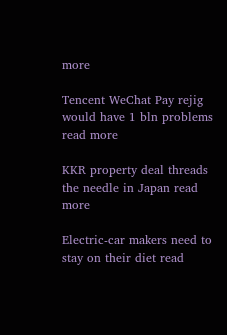more

Tencent WeChat Pay rejig would have 1 bln problems read more

KKR property deal threads the needle in Japan read more

Electric-car makers need to stay on their diet read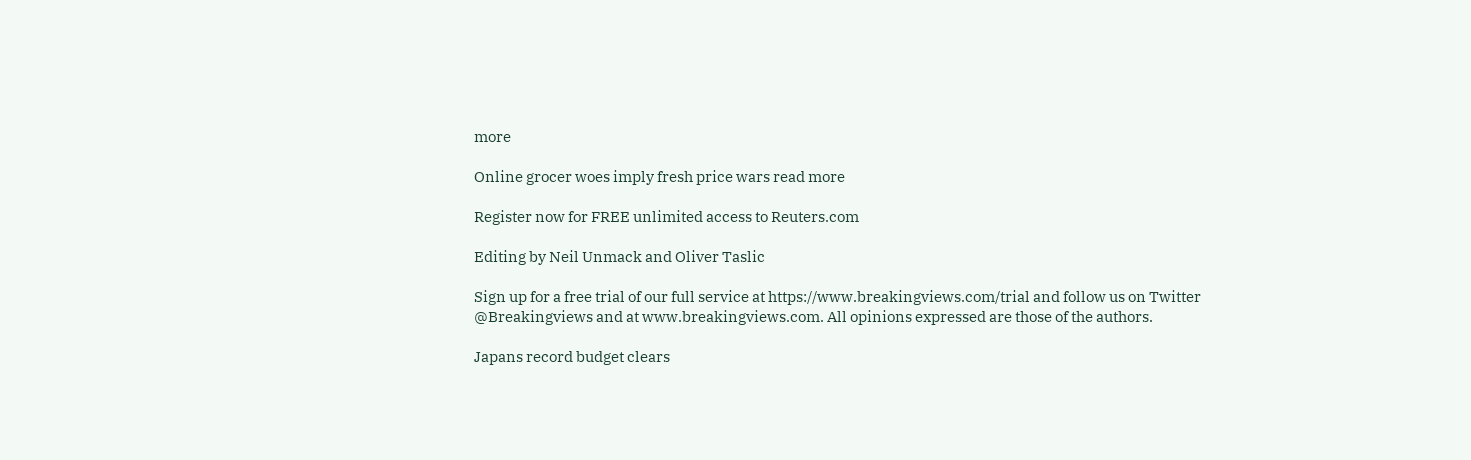more

Online grocer woes imply fresh price wars read more

Register now for FREE unlimited access to Reuters.com

Editing by Neil Unmack and Oliver Taslic

Sign up for a free trial of our full service at https://www.breakingviews.com/trial and follow us on Twitter @Breakingviews and at www.breakingviews.com. All opinions expressed are those of the authors.

Japans record budget clears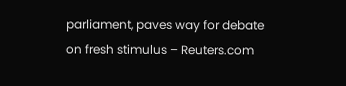parliament, paves way for debate on fresh stimulus – Reuters.com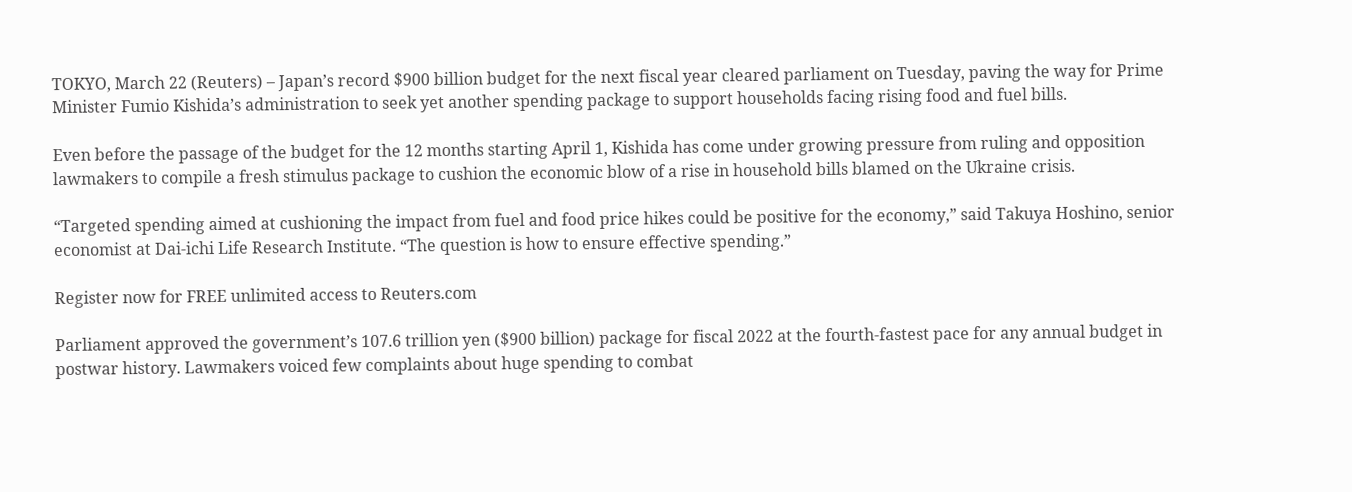TOKYO, March 22 (Reuters) – Japan’s record $900 billion budget for the next fiscal year cleared parliament on Tuesday, paving the way for Prime Minister Fumio Kishida’s administration to seek yet another spending package to support households facing rising food and fuel bills.

Even before the passage of the budget for the 12 months starting April 1, Kishida has come under growing pressure from ruling and opposition lawmakers to compile a fresh stimulus package to cushion the economic blow of a rise in household bills blamed on the Ukraine crisis.

“Targeted spending aimed at cushioning the impact from fuel and food price hikes could be positive for the economy,” said Takuya Hoshino, senior economist at Dai-ichi Life Research Institute. “The question is how to ensure effective spending.”

Register now for FREE unlimited access to Reuters.com

Parliament approved the government’s 107.6 trillion yen ($900 billion) package for fiscal 2022 at the fourth-fastest pace for any annual budget in postwar history. Lawmakers voiced few complaints about huge spending to combat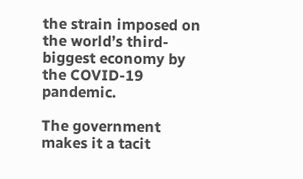the strain imposed on the world’s third-biggest economy by the COVID-19 pandemic.

The government makes it a tacit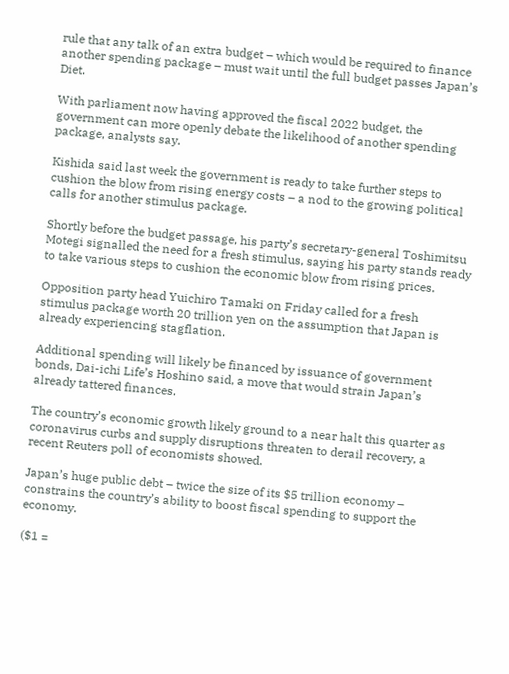rule that any talk of an extra budget – which would be required to finance another spending package – must wait until the full budget passes Japan’s Diet.

With parliament now having approved the fiscal 2022 budget, the government can more openly debate the likelihood of another spending package, analysts say.

Kishida said last week the government is ready to take further steps to cushion the blow from rising energy costs – a nod to the growing political calls for another stimulus package.

Shortly before the budget passage, his party’s secretary-general Toshimitsu Motegi signalled the need for a fresh stimulus, saying his party stands ready to take various steps to cushion the economic blow from rising prices.

Opposition party head Yuichiro Tamaki on Friday called for a fresh stimulus package worth 20 trillion yen on the assumption that Japan is already experiencing stagflation.

Additional spending will likely be financed by issuance of government bonds, Dai-ichi Life’s Hoshino said, a move that would strain Japan’s already tattered finances.

The country’s economic growth likely ground to a near halt this quarter as coronavirus curbs and supply disruptions threaten to derail recovery, a recent Reuters poll of economists showed.

Japan’s huge public debt – twice the size of its $5 trillion economy – constrains the country’s ability to boost fiscal spending to support the economy.

($1 =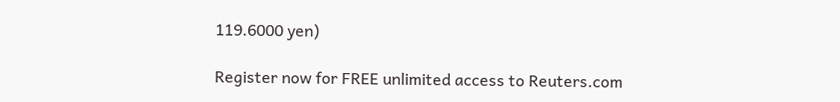119.6000 yen)

Register now for FREE unlimited access to Reuters.com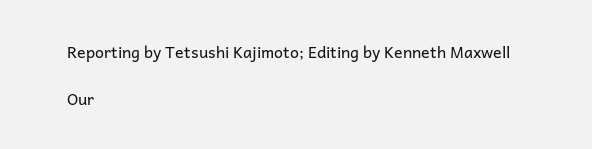Reporting by Tetsushi Kajimoto; Editing by Kenneth Maxwell

Our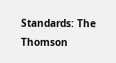Standards: The Thomson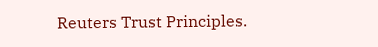Reuters Trust Principles.